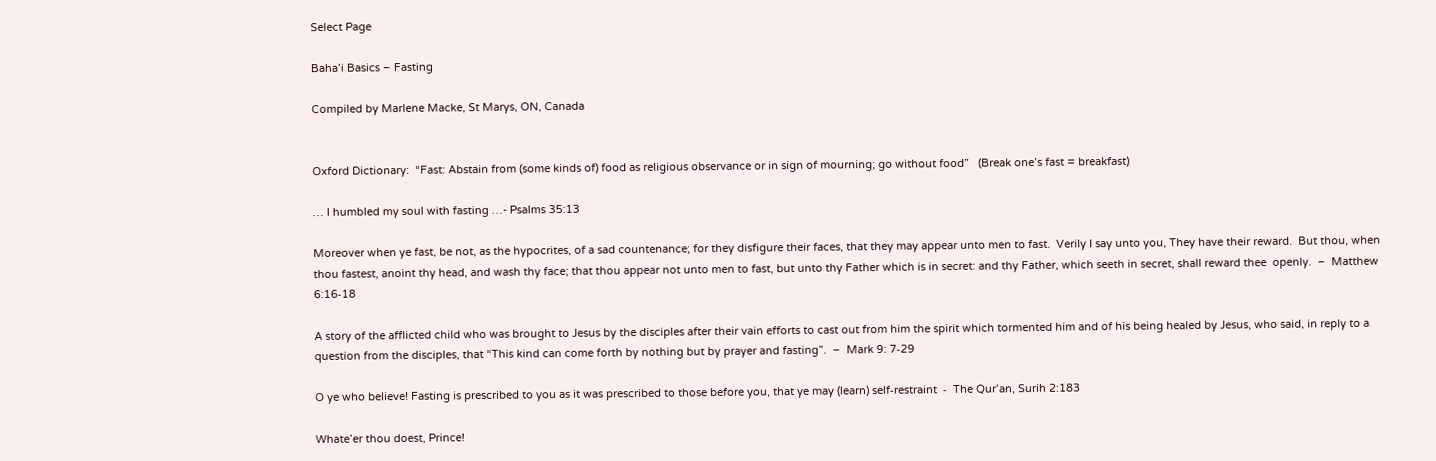Select Page

Baha’i Basics – Fasting

Compiled by Marlene Macke, St Marys, ON, Canada


Oxford Dictionary:  “Fast: Abstain from (some kinds of) food as religious observance or in sign of mourning; go without food”   (Break one’s fast = breakfast)

… I humbled my soul with fasting …- Psalms 35:13

Moreover when ye fast, be not, as the hypocrites, of a sad countenance; for they disfigure their faces, that they may appear unto men to fast.  Verily I say unto you, They have their reward.  But thou, when thou fastest, anoint thy head, and wash thy face; that thou appear not unto men to fast, but unto thy Father which is in secret: and thy Father, which seeth in secret, shall reward thee  openly.  –  Matthew 6:16‑18

A story of the afflicted child who was brought to Jesus by the disciples after their vain efforts to cast out from him the spirit which tormented him and of his being healed by Jesus, who said, in reply to a question from the disciples, that “This kind can come forth by nothing but by prayer and fasting”.  –  Mark 9: 7‑29

O ye who believe! Fasting is prescribed to you as it was prescribed to those before you, that ye may (learn) self‑restraint  ‑  The Qur’an, Surih 2:183

Whate’er thou doest, Prince!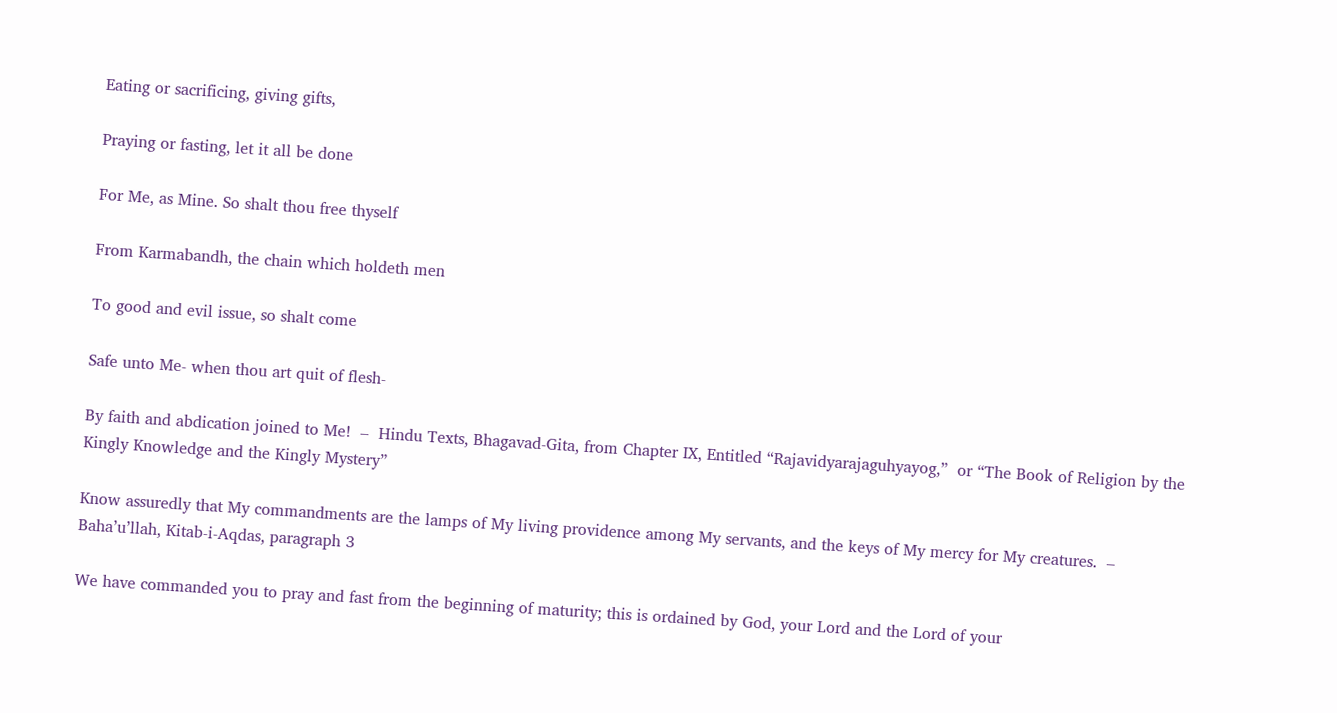Eating or sacrificing, giving gifts,

Praying or fasting, let it all be done

For Me, as Mine. So shalt thou free thyself

From Karmabandh, the chain which holdeth men

To good and evil issue, so shalt come

Safe unto Me‑ when thou art quit of flesh‑

By faith and abdication joined to Me!  –  Hindu Texts, Bhagavad‑Gita, from Chapter IX, Entitled “Rajavidyarajaguhyayog,”  or “The Book of Religion by the Kingly Knowledge and the Kingly Mystery”

Know assuredly that My commandments are the lamps of My living providence among My servants, and the keys of My mercy for My creatures.  –  Baha’u’llah, Kitab‑i‑Aqdas, paragraph 3

We have commanded you to pray and fast from the beginning of maturity; this is ordained by God, your Lord and the Lord of your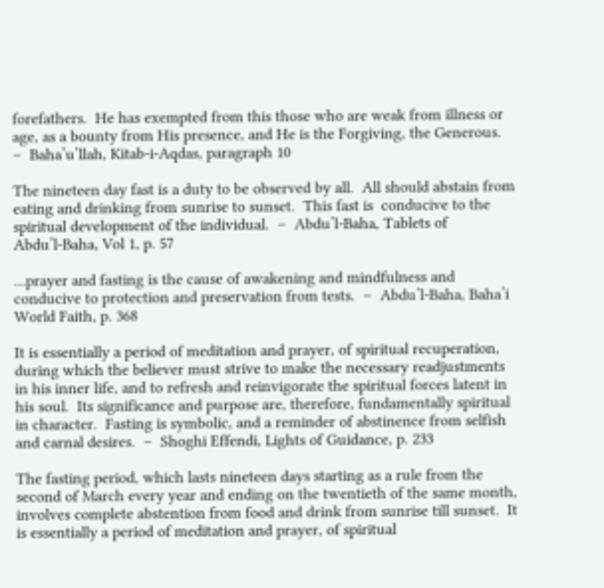forefathers.  He has exempted from this those who are weak from illness or age, as a bounty from His presence, and He is the Forgiving, the Generous.  –  Baha’u’llah, Kitab‑i‑Aqdas, paragraph 10

The nineteen day fast is a duty to be observed by all.  All should abstain from eating and drinking from sunrise to sunset.  This fast is  conducive to the spiritual development of the individual.  –  Abdu’l‑Baha, Tablets of Abdu’l‑Baha, Vol 1, p. 57

…prayer and fasting is the cause of awakening and mindfulness and  conducive to protection and preservation from tests.  –  Abdu’l‑Baha, Baha’i World Faith, p. 368

It is essentially a period of meditation and prayer, of spiritual recuperation, during which the believer must strive to make the necessary readjustments in his inner life, and to refresh and reinvigorate the spiritual forces latent in his soul.  Its significance and purpose are, therefore, fundamentally spiritual in character.  Fasting is symbolic, and a reminder of abstinence from selfish and carnal desires.  –  Shoghi Effendi, Lights of Guidance, p. 233

The fasting period, which lasts nineteen days starting as a rule from the second of March every year and ending on the twentieth of the same month, involves complete abstention from food and drink from sunrise till sunset.  It is essentially a period of meditation and prayer, of spiritual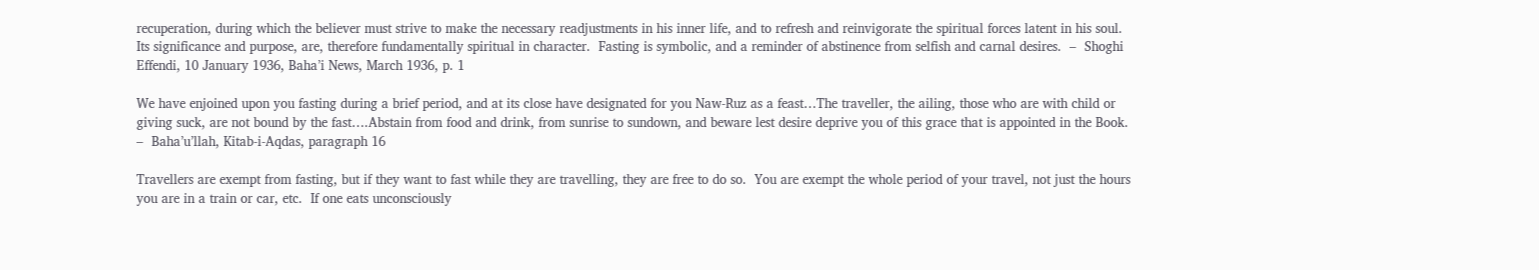recuperation, during which the believer must strive to make the necessary readjustments in his inner life, and to refresh and reinvigorate the spiritual forces latent in his soul.  Its significance and purpose, are, therefore fundamentally spiritual in character.  Fasting is symbolic, and a reminder of abstinence from selfish and carnal desires.  –  Shoghi Effendi, 10 January 1936, Baha’i News, March 1936, p. 1

We have enjoined upon you fasting during a brief period, and at its close have designated for you Naw‑Ruz as a feast…The traveller, the ailing, those who are with child or giving suck, are not bound by the fast….Abstain from food and drink, from sunrise to sundown, and beware lest desire deprive you of this grace that is appointed in the Book.  –  Baha’u’llah, Kitab‑i‑Aqdas, paragraph 16

Travellers are exempt from fasting, but if they want to fast while they are travelling, they are free to do so.  You are exempt the whole period of your travel, not just the hours you are in a train or car, etc.  If one eats unconsciously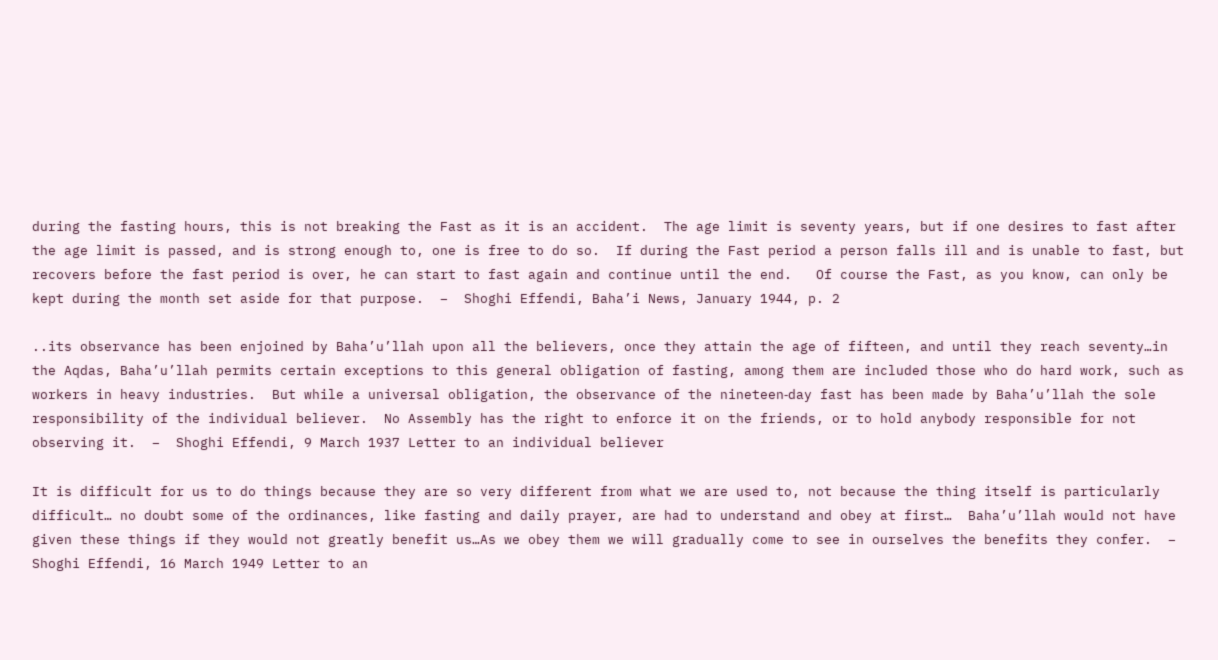during the fasting hours, this is not breaking the Fast as it is an accident.  The age limit is seventy years, but if one desires to fast after the age limit is passed, and is strong enough to, one is free to do so.  If during the Fast period a person falls ill and is unable to fast, but recovers before the fast period is over, he can start to fast again and continue until the end.   Of course the Fast, as you know, can only be kept during the month set aside for that purpose.  –  Shoghi Effendi, Baha’i News, January 1944, p. 2

..its observance has been enjoined by Baha’u’llah upon all the believers, once they attain the age of fifteen, and until they reach seventy…in the Aqdas, Baha’u’llah permits certain exceptions to this general obligation of fasting, among them are included those who do hard work, such as workers in heavy industries.  But while a universal obligation, the observance of the nineteen‑day fast has been made by Baha’u’llah the sole responsibility of the individual believer.  No Assembly has the right to enforce it on the friends, or to hold anybody responsible for not observing it.  –  Shoghi Effendi, 9 March 1937 Letter to an individual believer

It is difficult for us to do things because they are so very different from what we are used to, not because the thing itself is particularly difficult… no doubt some of the ordinances, like fasting and daily prayer, are had to understand and obey at first…  Baha’u’llah would not have given these things if they would not greatly benefit us…As we obey them we will gradually come to see in ourselves the benefits they confer.  –  Shoghi Effendi, 16 March 1949 Letter to an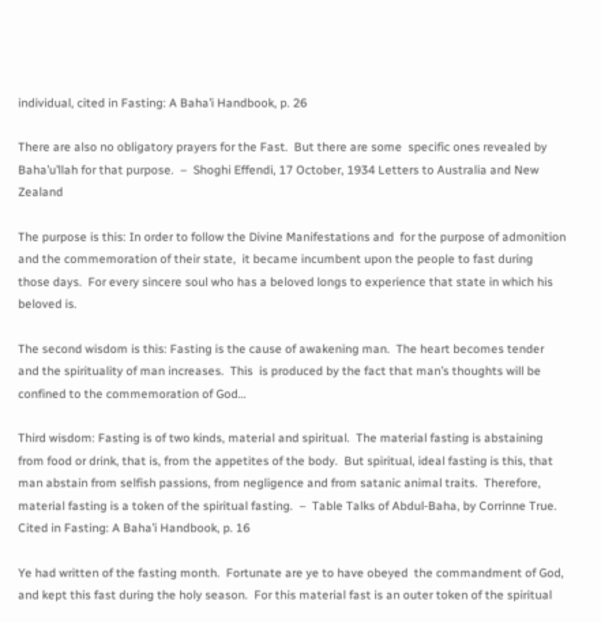individual, cited in Fasting: A Baha’i Handbook, p. 26

There are also no obligatory prayers for the Fast.  But there are some  specific ones revealed by Baha’u’llah for that purpose.  –  Shoghi Effendi, 17 October, 1934 Letters to Australia and New Zealand

The purpose is this: In order to follow the Divine Manifestations and  for the purpose of admonition and the commemoration of their state,  it became incumbent upon the people to fast during those days.  For every sincere soul who has a beloved longs to experience that state in which his beloved is.

The second wisdom is this: Fasting is the cause of awakening man.  The heart becomes tender and the spirituality of man increases.  This  is produced by the fact that man’s thoughts will be confined to the commemoration of God…

Third wisdom: Fasting is of two kinds, material and spiritual.  The material fasting is abstaining from food or drink, that is, from the appetites of the body.  But spiritual, ideal fasting is this, that man abstain from selfish passions, from negligence and from satanic animal traits.  Therefore, material fasting is a token of the spiritual fasting.  –  Table Talks of Abdul‑Baha, by Corrinne True.  Cited in Fasting: A Baha’i Handbook, p. 16

Ye had written of the fasting month.  Fortunate are ye to have obeyed  the commandment of God, and kept this fast during the holy season.  For this material fast is an outer token of the spiritual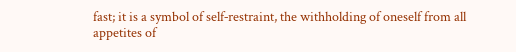fast; it is a symbol of self‑restraint, the withholding of oneself from all appetites of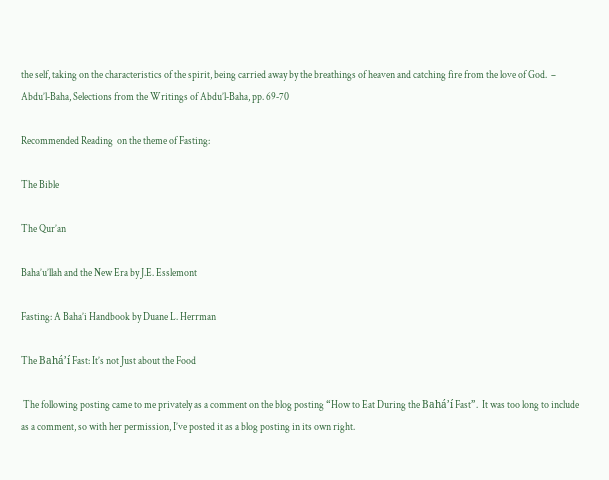the self, taking on the characteristics of the spirit, being carried away by the breathings of heaven and catching fire from the love of God.  –  Abdu’l‑Baha, Selections from the Writings of Abdu’l‑Baha, pp. 69‑70

Recommended Reading  on the theme of Fasting:

The Bible

The Qur’an

Baha’u’llah and the New Era by J.E. Esslemont

Fasting: A Baha’i Handbook by Duane L. Herrman

The Bahá’í Fast: It’s not Just about the Food

 The following posting came to me privately as a comment on the blog posting “How to Eat During the Bahá’í Fast”.  It was too long to include as a comment, so with her permission, I’ve posted it as a blog posting in its own right.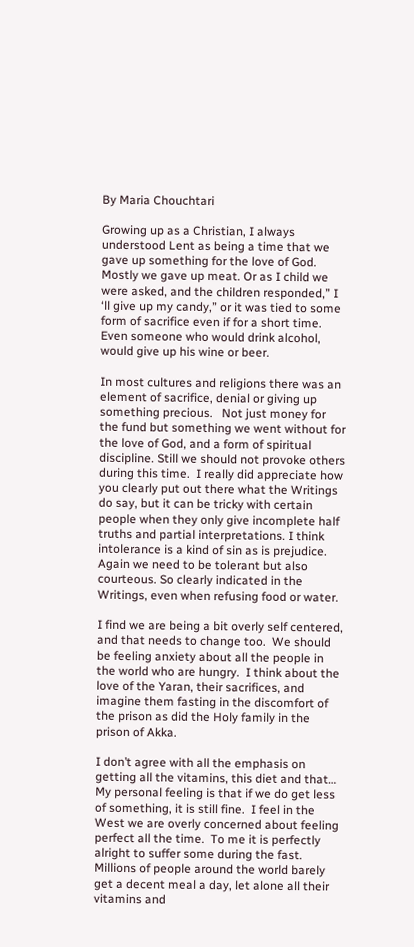By Maria Chouchtari

Growing up as a Christian, I always understood Lent as being a time that we gave up something for the love of God. Mostly we gave up meat. Or as I child we were asked, and the children responded,” I ‘ll give up my candy,” or it was tied to some form of sacrifice even if for a short time. Even someone who would drink alcohol, would give up his wine or beer.

In most cultures and religions there was an element of sacrifice, denial or giving up something precious.   Not just money for the fund but something we went without for the love of God, and a form of spiritual discipline. Still we should not provoke others during this time.  I really did appreciate how you clearly put out there what the Writings do say, but it can be tricky with certain people when they only give incomplete half truths and partial interpretations. I think intolerance is a kind of sin as is prejudice. Again we need to be tolerant but also courteous. So clearly indicated in the Writings, even when refusing food or water.

I find we are being a bit overly self centered, and that needs to change too.  We should be feeling anxiety about all the people in the world who are hungry.  I think about the love of the Yaran, their sacrifices, and imagine them fasting in the discomfort of the prison as did the Holy family in the prison of Akka.

I don’t agree with all the emphasis on getting all the vitamins, this diet and that…  My personal feeling is that if we do get less of something, it is still fine.  I feel in the West we are overly concerned about feeling perfect all the time.  To me it is perfectly alright to suffer some during the fast.  Millions of people around the world barely get a decent meal a day, let alone all their vitamins and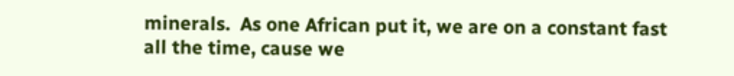minerals.  As one African put it, we are on a constant fast all the time, cause we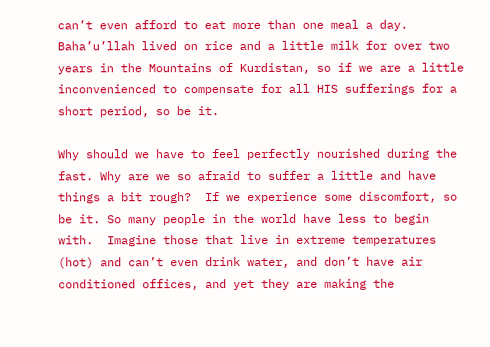can’t even afford to eat more than one meal a day. Baha’u’llah lived on rice and a little milk for over two years in the Mountains of Kurdistan, so if we are a little inconvenienced to compensate for all HIS sufferings for a short period, so be it.

Why should we have to feel perfectly nourished during the fast. Why are we so afraid to suffer a little and have things a bit rough?  If we experience some discomfort, so be it. So many people in the world have less to begin with.  Imagine those that live in extreme temperatures (hot) and can’t even drink water, and don’t have air conditioned offices, and yet they are making the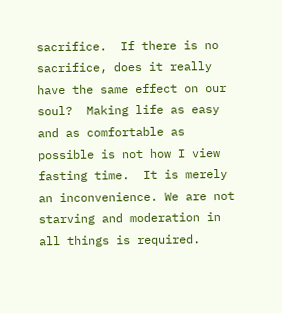sacrifice.  If there is no sacrifice, does it really have the same effect on our soul?  Making life as easy and as comfortable as possible is not how I view fasting time.  It is merely an inconvenience. We are not starving and moderation in all things is required.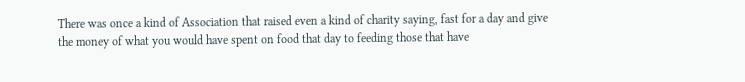There was once a kind of Association that raised even a kind of charity saying, fast for a day and give the money of what you would have spent on food that day to feeding those that have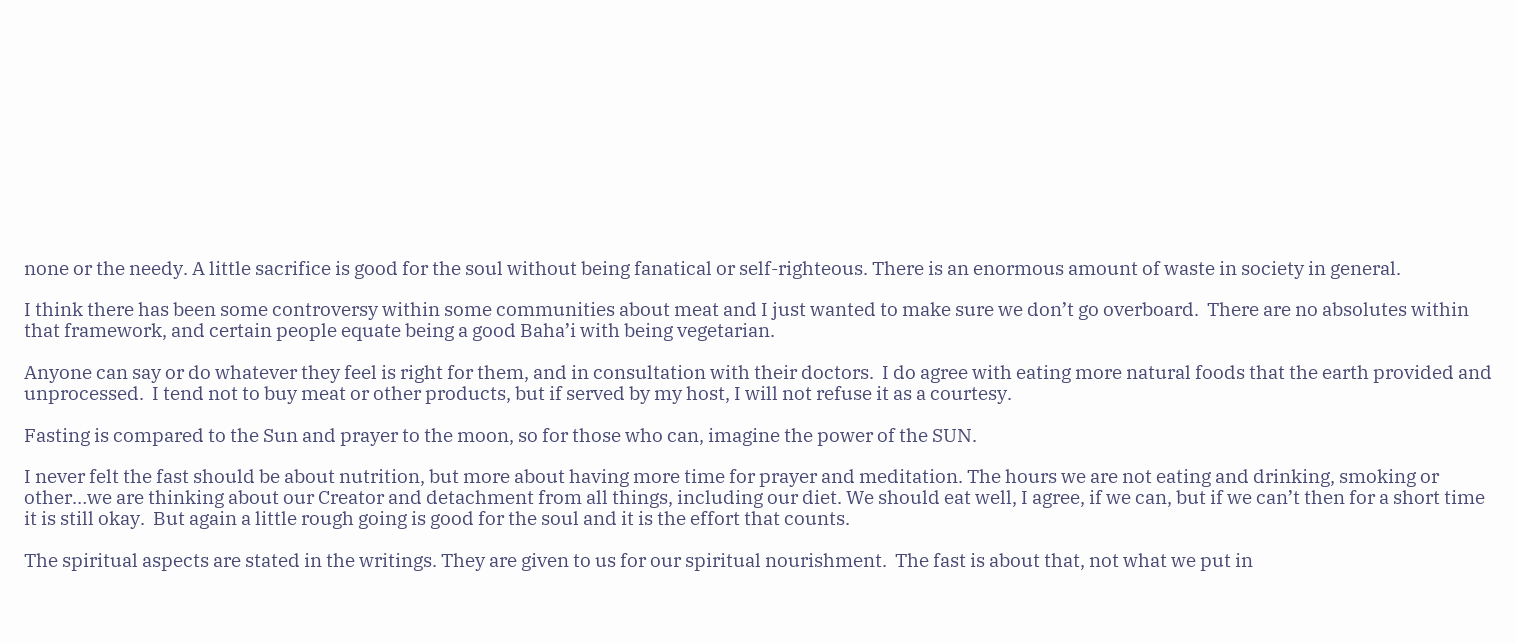none or the needy. A little sacrifice is good for the soul without being fanatical or self-righteous. There is an enormous amount of waste in society in general.

I think there has been some controversy within some communities about meat and I just wanted to make sure we don’t go overboard.  There are no absolutes within that framework, and certain people equate being a good Baha’i with being vegetarian.

Anyone can say or do whatever they feel is right for them, and in consultation with their doctors.  I do agree with eating more natural foods that the earth provided and unprocessed.  I tend not to buy meat or other products, but if served by my host, I will not refuse it as a courtesy.

Fasting is compared to the Sun and prayer to the moon, so for those who can, imagine the power of the SUN.

I never felt the fast should be about nutrition, but more about having more time for prayer and meditation. The hours we are not eating and drinking, smoking or other…we are thinking about our Creator and detachment from all things, including our diet. We should eat well, I agree, if we can, but if we can’t then for a short time it is still okay.  But again a little rough going is good for the soul and it is the effort that counts.

The spiritual aspects are stated in the writings. They are given to us for our spiritual nourishment.  The fast is about that, not what we put in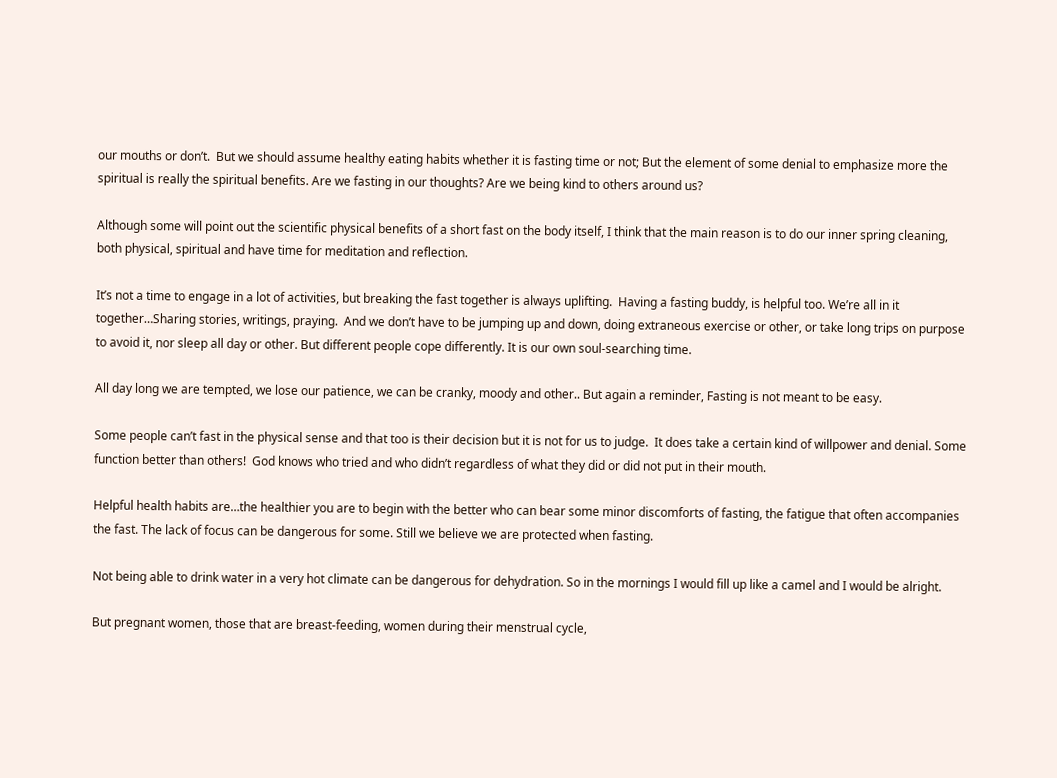our mouths or don’t.  But we should assume healthy eating habits whether it is fasting time or not; But the element of some denial to emphasize more the spiritual is really the spiritual benefits. Are we fasting in our thoughts? Are we being kind to others around us?

Although some will point out the scientific physical benefits of a short fast on the body itself, I think that the main reason is to do our inner spring cleaning, both physical, spiritual and have time for meditation and reflection.

It’s not a time to engage in a lot of activities, but breaking the fast together is always uplifting.  Having a fasting buddy, is helpful too. We’re all in it together…Sharing stories, writings, praying.  And we don’t have to be jumping up and down, doing extraneous exercise or other, or take long trips on purpose to avoid it, nor sleep all day or other. But different people cope differently. It is our own soul-searching time.

All day long we are tempted, we lose our patience, we can be cranky, moody and other.. But again a reminder, Fasting is not meant to be easy.

Some people can’t fast in the physical sense and that too is their decision but it is not for us to judge.  It does take a certain kind of willpower and denial. Some function better than others!  God knows who tried and who didn’t regardless of what they did or did not put in their mouth.

Helpful health habits are…the healthier you are to begin with the better who can bear some minor discomforts of fasting, the fatigue that often accompanies the fast. The lack of focus can be dangerous for some. Still we believe we are protected when fasting.

Not being able to drink water in a very hot climate can be dangerous for dehydration. So in the mornings I would fill up like a camel and I would be alright.

But pregnant women, those that are breast-feeding, women during their menstrual cycle,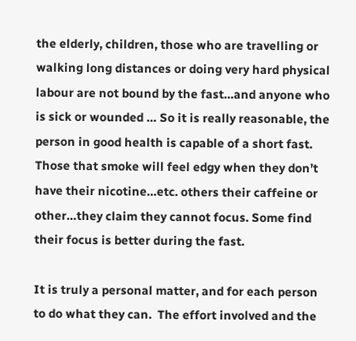the elderly, children, those who are travelling or walking long distances or doing very hard physical labour are not bound by the fast…and anyone who is sick or wounded … So it is really reasonable, the person in good health is capable of a short fast.  Those that smoke will feel edgy when they don’t have their nicotine…etc. others their caffeine or other…they claim they cannot focus. Some find their focus is better during the fast.

It is truly a personal matter, and for each person to do what they can.  The effort involved and the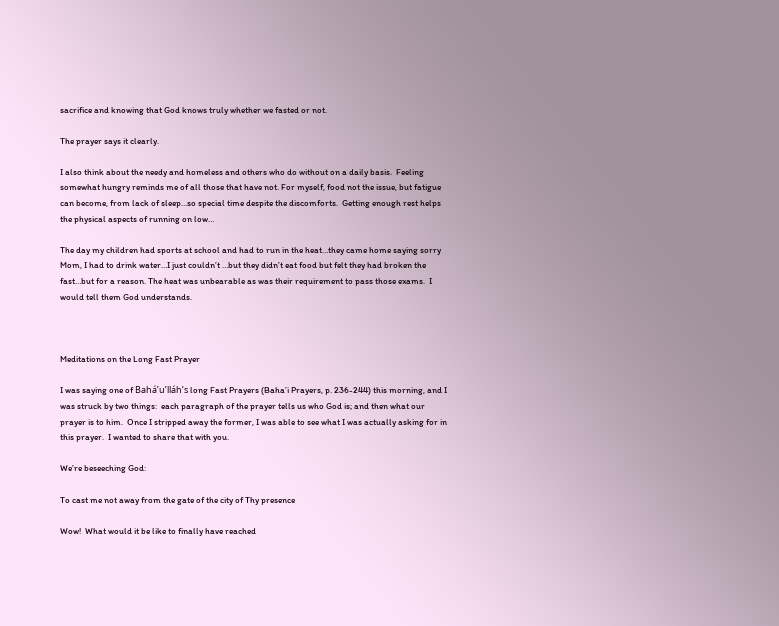sacrifice and knowing that God knows truly whether we fasted or not.

The prayer says it clearly.

I also think about the needy and homeless and others who do without on a daily basis.  Feeling somewhat hungry reminds me of all those that have not. For myself, food not the issue, but fatigue can become, from lack of sleep…so special time despite the discomforts.  Getting enough rest helps the physical aspects of running on low…

The day my children had sports at school and had to run in the heat…they came home saying sorry Mom, I had to drink water…I just couldn’t …but they didn’t eat food but felt they had broken the fast…but for a reason. The heat was unbearable as was their requirement to pass those exams.  I would tell them God understands.



Meditations on the Long Fast Prayer

I was saying one of Bahá’u’lláh’s long Fast Prayers (Baha’i Prayers, p. 236-244) this morning, and I was struck by two things:  each paragraph of the prayer tells us who God is; and then what our prayer is to him.  Once I stripped away the former, I was able to see what I was actually asking for in this prayer.  I wanted to share that with you.

We’re beseeching God:

To cast me not away from the gate of the city of Thy presence

Wow!  What would it be like to finally have reached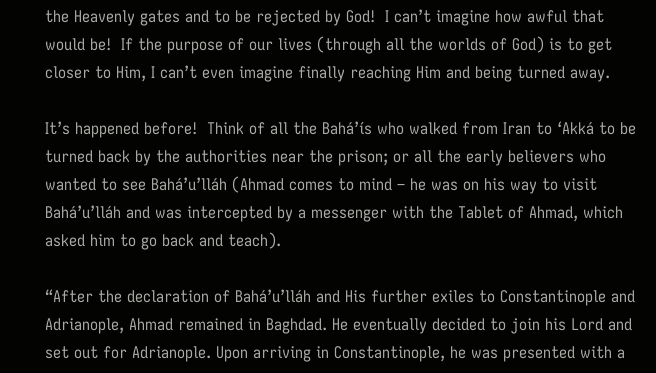the Heavenly gates and to be rejected by God!  I can’t imagine how awful that would be!  If the purpose of our lives (through all the worlds of God) is to get closer to Him, I can’t even imagine finally reaching Him and being turned away.

It’s happened before!  Think of all the Bahá’ís who walked from Iran to ‘Akká to be turned back by the authorities near the prison; or all the early believers who wanted to see Bahá’u’lláh (Ahmad comes to mind – he was on his way to visit Bahá’u’lláh and was intercepted by a messenger with the Tablet of Ahmad, which asked him to go back and teach).

“After the declaration of Bahá’u’lláh and His further exiles to Constantinople and Adrianople, Ahmad remained in Baghdad. He eventually decided to join his Lord and set out for Adrianople. Upon arriving in Constantinople, he was presented with a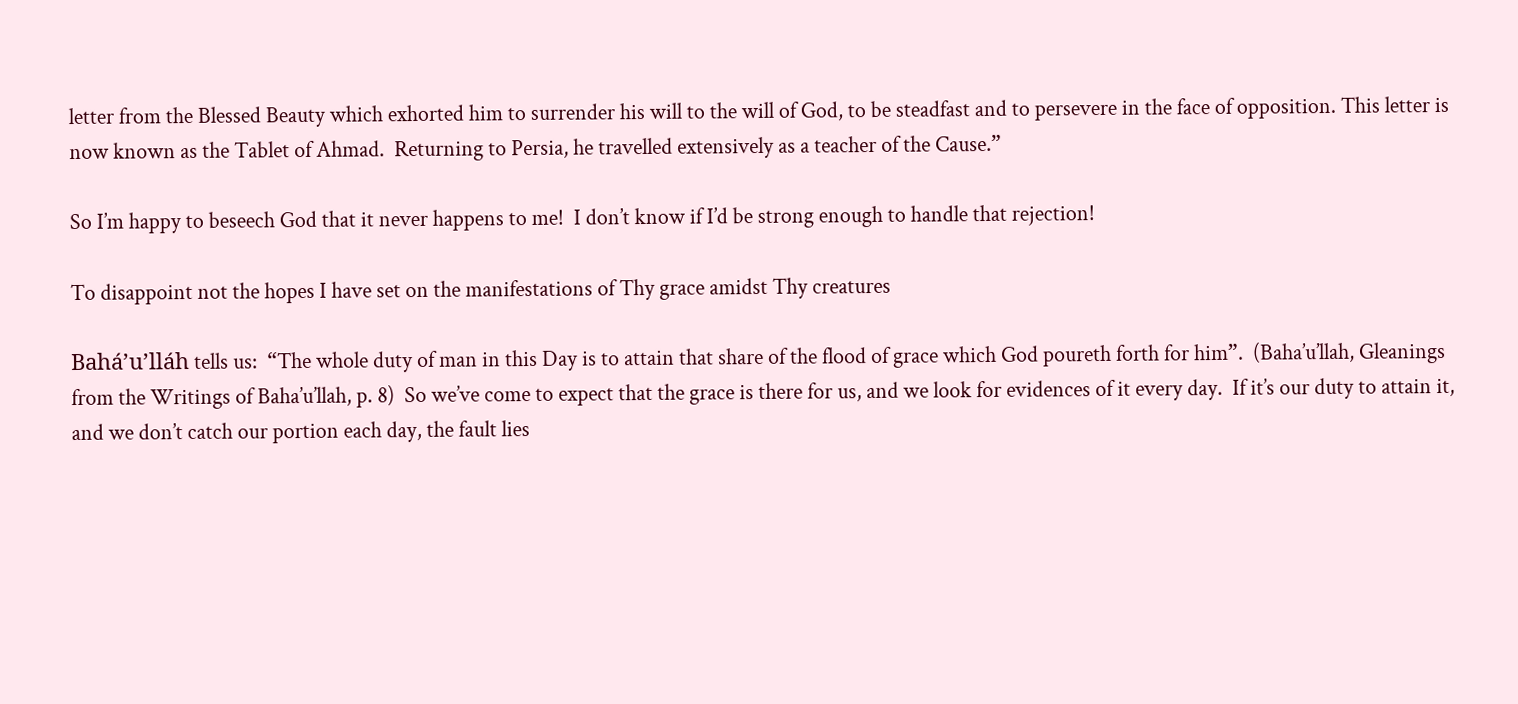letter from the Blessed Beauty which exhorted him to surrender his will to the will of God, to be steadfast and to persevere in the face of opposition. This letter is now known as the Tablet of Ahmad.  Returning to Persia, he travelled extensively as a teacher of the Cause.”

So I’m happy to beseech God that it never happens to me!  I don’t know if I’d be strong enough to handle that rejection!

To disappoint not the hopes I have set on the manifestations of Thy grace amidst Thy creatures

Bahá’u’lláh tells us:  “The whole duty of man in this Day is to attain that share of the flood of grace which God poureth forth for him”.  (Baha’u’llah, Gleanings from the Writings of Baha’u’llah, p. 8)  So we’ve come to expect that the grace is there for us, and we look for evidences of it every day.  If it’s our duty to attain it, and we don’t catch our portion each day, the fault lies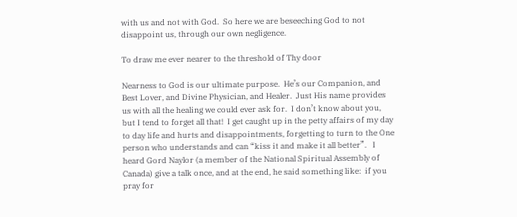with us and not with God.  So here we are beseeching God to not disappoint us, through our own negligence.

To draw me ever nearer to the threshold of Thy door

Nearness to God is our ultimate purpose.  He’s our Companion, and Best Lover, and Divine Physician, and Healer.  Just His name provides us with all the healing we could ever ask for.  I don’t know about you, but I tend to forget all that!  I get caught up in the petty affairs of my day to day life and hurts and disappointments, forgetting to turn to the One person who understands and can “kiss it and make it all better”.   I heard Gord Naylor (a member of the National Spiritual Assembly of Canada) give a talk once, and at the end, he said something like:  if you pray for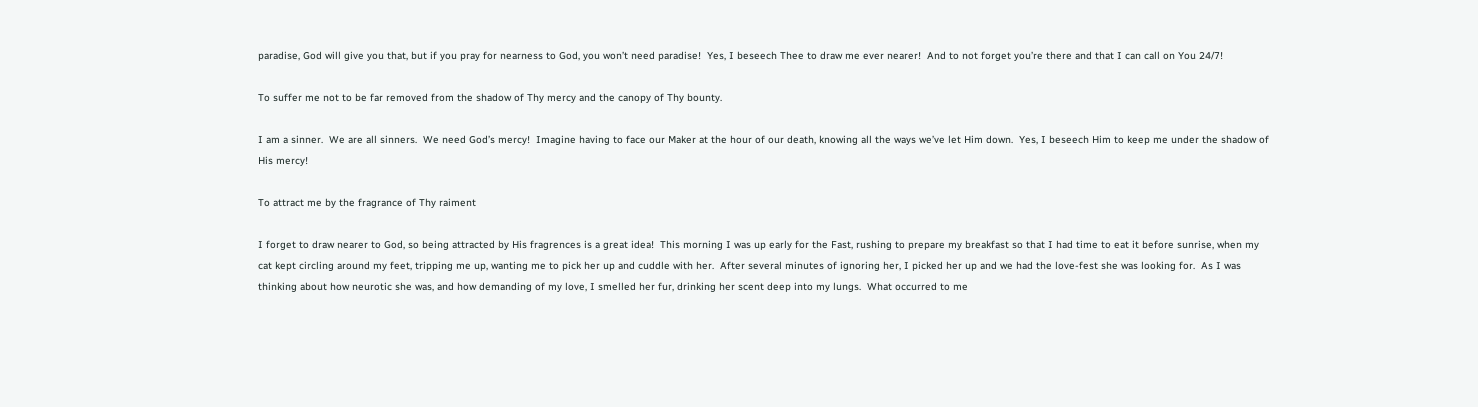paradise, God will give you that, but if you pray for nearness to God, you won’t need paradise!  Yes, I beseech Thee to draw me ever nearer!  And to not forget you’re there and that I can call on You 24/7!

To suffer me not to be far removed from the shadow of Thy mercy and the canopy of Thy bounty.

I am a sinner.  We are all sinners.  We need God’s mercy!  Imagine having to face our Maker at the hour of our death, knowing all the ways we’ve let Him down.  Yes, I beseech Him to keep me under the shadow of His mercy!

To attract me by the fragrance of Thy raiment

I forget to draw nearer to God, so being attracted by His fragrences is a great idea!  This morning I was up early for the Fast, rushing to prepare my breakfast so that I had time to eat it before sunrise, when my cat kept circling around my feet, tripping me up, wanting me to pick her up and cuddle with her.  After several minutes of ignoring her, I picked her up and we had the love-fest she was looking for.  As I was thinking about how neurotic she was, and how demanding of my love, I smelled her fur, drinking her scent deep into my lungs.  What occurred to me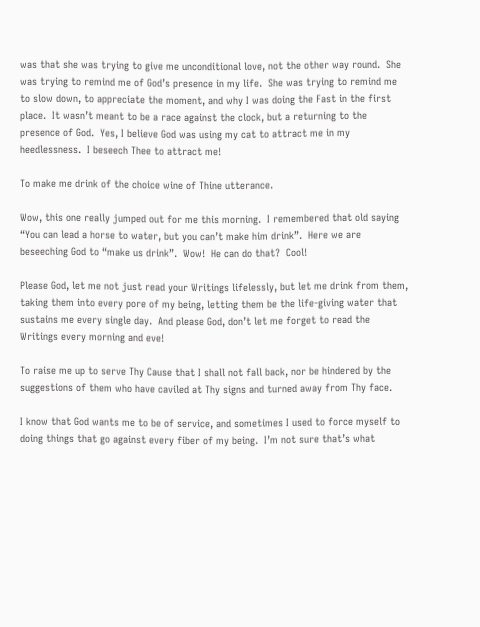was that she was trying to give me unconditional love, not the other way round.  She was trying to remind me of God’s presence in my life.  She was trying to remind me to slow down, to appreciate the moment, and why I was doing the Fast in the first place.  It wasn’t meant to be a race against the clock, but a returning to the presence of God.  Yes, I believe God was using my cat to attract me in my heedlessness.  I beseech Thee to attract me!

To make me drink of the choice wine of Thine utterance.

Wow, this one really jumped out for me this morning.  I remembered that old saying “You can lead a horse to water, but you can’t make him drink”.  Here we are beseeching God to “make us drink”.  Wow!  He can do that?  Cool!

Please God, let me not just read your Writings lifelessly, but let me drink from them, taking them into every pore of my being, letting them be the life-giving water that sustains me every single day.  And please God, don’t let me forget to read the Writings every morning and eve!

To raise me up to serve Thy Cause that I shall not fall back, nor be hindered by the suggestions of them who have caviled at Thy signs and turned away from Thy face.

I know that God wants me to be of service, and sometimes I used to force myself to doing things that go against every fiber of my being.  I’m not sure that’s what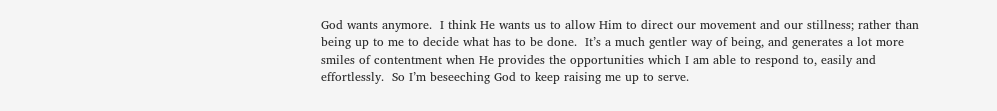God wants anymore.  I think He wants us to allow Him to direct our movement and our stillness; rather than being up to me to decide what has to be done.  It’s a much gentler way of being, and generates a lot more smiles of contentment when He provides the opportunities which I am able to respond to, easily and effortlessly.  So I’m beseeching God to keep raising me up to serve.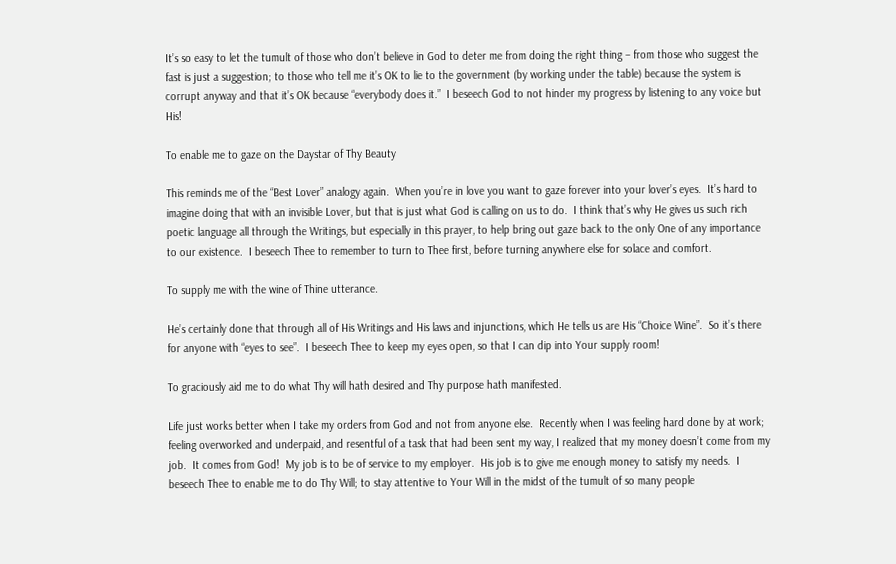It’s so easy to let the tumult of those who don’t believe in God to deter me from doing the right thing – from those who suggest the fast is just a suggestion; to those who tell me it’s OK to lie to the government (by working under the table) because the system is corrupt anyway and that it’s OK because “everybody does it.”  I beseech God to not hinder my progress by listening to any voice but His!

To enable me to gaze on the Daystar of Thy Beauty

This reminds me of the “Best Lover” analogy again.  When you’re in love you want to gaze forever into your lover’s eyes.  It’s hard to imagine doing that with an invisible Lover, but that is just what God is calling on us to do.  I think that’s why He gives us such rich poetic language all through the Writings, but especially in this prayer, to help bring out gaze back to the only One of any importance to our existence.  I beseech Thee to remember to turn to Thee first, before turning anywhere else for solace and comfort.

To supply me with the wine of Thine utterance.

He’s certainly done that through all of His Writings and His laws and injunctions, which He tells us are His “Choice Wine”.  So it’s there for anyone with “eyes to see”.  I beseech Thee to keep my eyes open, so that I can dip into Your supply room!

To graciously aid me to do what Thy will hath desired and Thy purpose hath manifested.

Life just works better when I take my orders from God and not from anyone else.  Recently when I was feeling hard done by at work; feeling overworked and underpaid, and resentful of a task that had been sent my way, I realized that my money doesn’t come from my job.  It comes from God!  My job is to be of service to my employer.  His job is to give me enough money to satisfy my needs.  I beseech Thee to enable me to do Thy Will; to stay attentive to Your Will in the midst of the tumult of so many people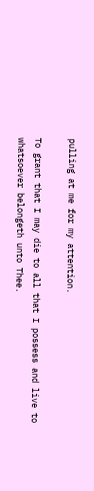pulling at me for my attention.

To grant that I may die to all that I possess and live to whatsoever belongeth unto Thee.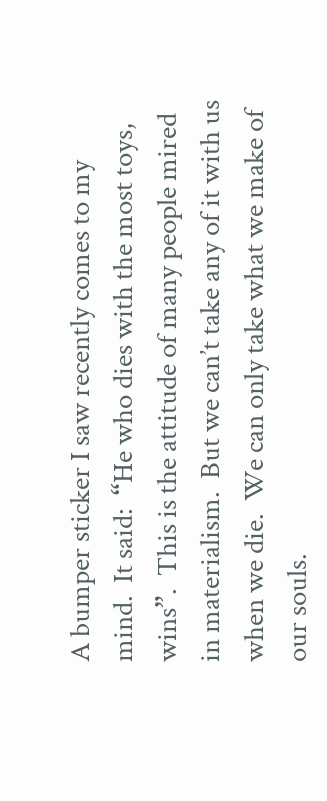A bumper sticker I saw recently comes to my mind.  It said:  “He who dies with the most toys, wins”.  This is the attitude of many people mired in materialism.  But we can’t take any of it with us when we die.  We can only take what we make of our souls.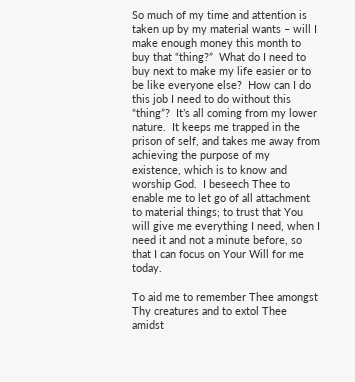So much of my time and attention is taken up by my material wants – will I make enough money this month to buy that “thing?”  What do I need to buy next to make my life easier or to be like everyone else?  How can I do this job I need to do without this “thing”?  It’s all coming from my lower nature.  It keeps me trapped in the prison of self, and takes me away from achieving the purpose of my existence, which is to know and worship God.  I beseech Thee to enable me to let go of all attachment to material things; to trust that You will give me everything I need, when I need it and not a minute before, so that I can focus on Your Will for me today.

To aid me to remember Thee amongst Thy creatures and to extol Thee amidst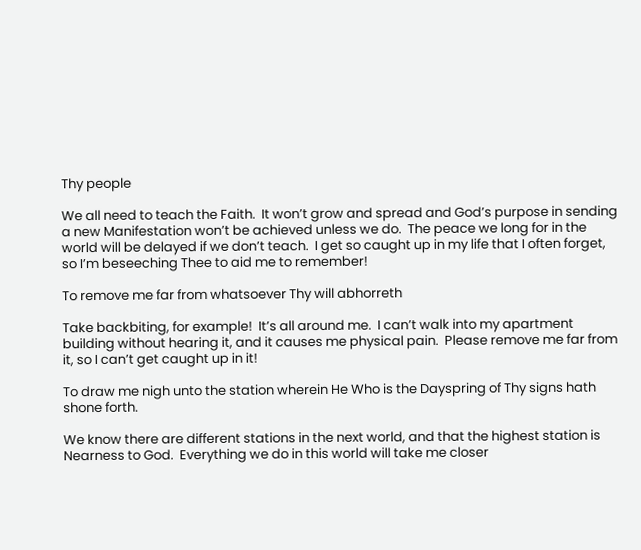Thy people

We all need to teach the Faith.  It won’t grow and spread and God’s purpose in sending a new Manifestation won’t be achieved unless we do.  The peace we long for in the world will be delayed if we don’t teach.  I get so caught up in my life that I often forget, so I’m beseeching Thee to aid me to remember!

To remove me far from whatsoever Thy will abhorreth

Take backbiting, for example!  It’s all around me.  I can’t walk into my apartment building without hearing it, and it causes me physical pain.  Please remove me far from it, so I can’t get caught up in it!

To draw me nigh unto the station wherein He Who is the Dayspring of Thy signs hath shone forth.

We know there are different stations in the next world, and that the highest station is Nearness to God.  Everything we do in this world will take me closer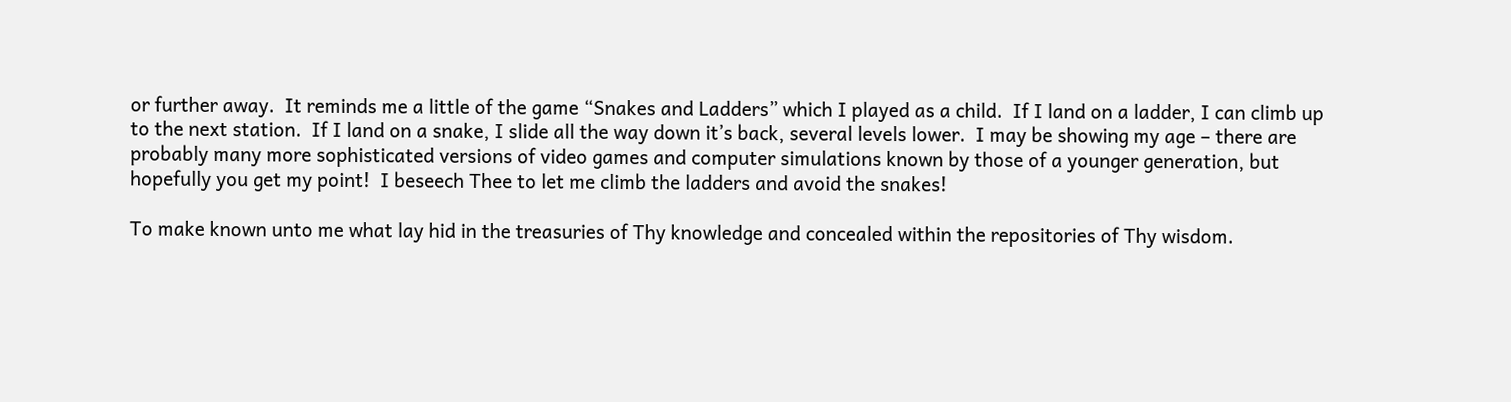or further away.  It reminds me a little of the game “Snakes and Ladders” which I played as a child.  If I land on a ladder, I can climb up to the next station.  If I land on a snake, I slide all the way down it’s back, several levels lower.  I may be showing my age – there are probably many more sophisticated versions of video games and computer simulations known by those of a younger generation, but hopefully you get my point!  I beseech Thee to let me climb the ladders and avoid the snakes!

To make known unto me what lay hid in the treasuries of Thy knowledge and concealed within the repositories of Thy wisdom.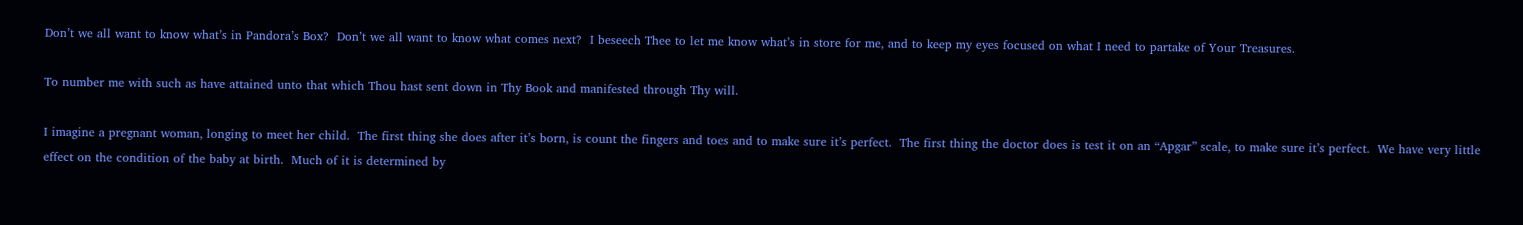Don’t we all want to know what’s in Pandora’s Box?  Don’t we all want to know what comes next?  I beseech Thee to let me know what’s in store for me, and to keep my eyes focused on what I need to partake of Your Treasures.

To number me with such as have attained unto that which Thou hast sent down in Thy Book and manifested through Thy will.

I imagine a pregnant woman, longing to meet her child.  The first thing she does after it’s born, is count the fingers and toes and to make sure it’s perfect.  The first thing the doctor does is test it on an “Apgar” scale, to make sure it’s perfect.  We have very little effect on the condition of the baby at birth.  Much of it is determined by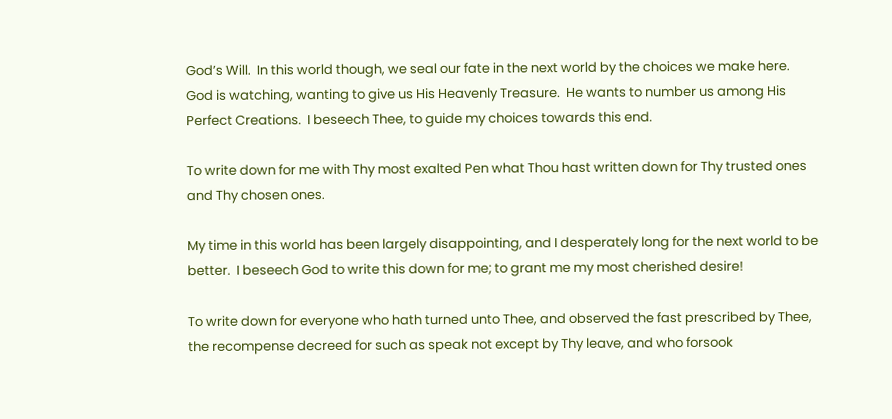God’s Will.  In this world though, we seal our fate in the next world by the choices we make here.  God is watching, wanting to give us His Heavenly Treasure.  He wants to number us among His Perfect Creations.  I beseech Thee, to guide my choices towards this end.

To write down for me with Thy most exalted Pen what Thou hast written down for Thy trusted ones and Thy chosen ones.

My time in this world has been largely disappointing, and I desperately long for the next world to be better.  I beseech God to write this down for me; to grant me my most cherished desire!

To write down for everyone who hath turned unto Thee, and observed the fast prescribed by Thee, the recompense decreed for such as speak not except by Thy leave, and who forsook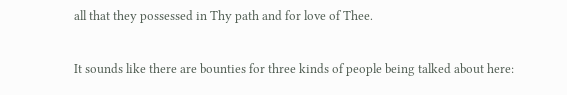all that they possessed in Thy path and for love of Thee.

It sounds like there are bounties for three kinds of people being talked about here: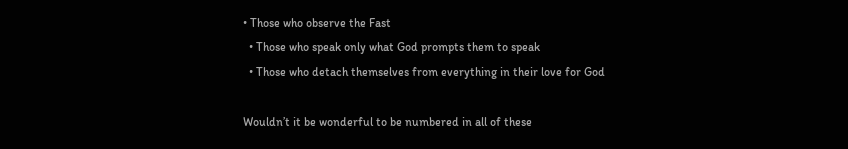• Those who observe the Fast
  • Those who speak only what God prompts them to speak
  • Those who detach themselves from everything in their love for God

Wouldn’t it be wonderful to be numbered in all of these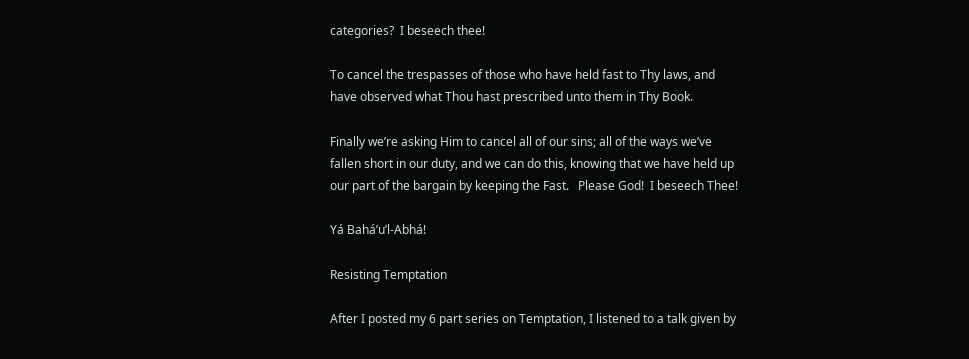categories?  I beseech thee!

To cancel the trespasses of those who have held fast to Thy laws, and have observed what Thou hast prescribed unto them in Thy Book.

Finally we’re asking Him to cancel all of our sins; all of the ways we’ve fallen short in our duty, and we can do this, knowing that we have held up our part of the bargain by keeping the Fast.   Please God!  I beseech Thee!

Yá Bahá’u’l-Abhá!

Resisting Temptation

After I posted my 6 part series on Temptation, I listened to a talk given by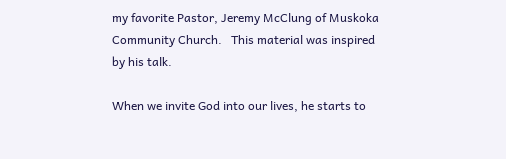my favorite Pastor, Jeremy McClung of Muskoka Community Church.   This material was inspired by his talk.

When we invite God into our lives, he starts to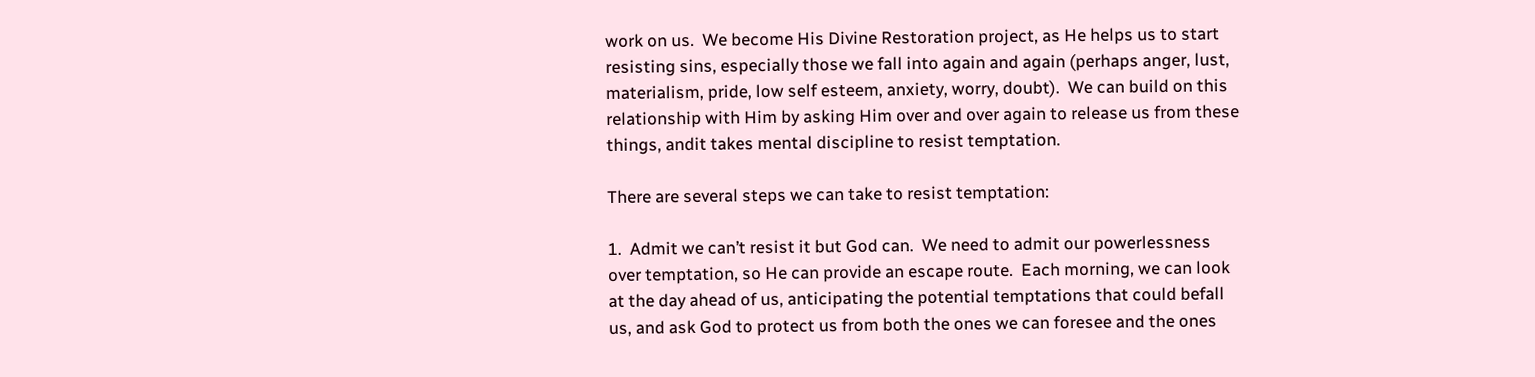work on us.  We become His Divine Restoration project, as He helps us to start resisting sins, especially those we fall into again and again (perhaps anger, lust, materialism, pride, low self esteem, anxiety, worry, doubt).  We can build on this relationship with Him by asking Him over and over again to release us from these things, andit takes mental discipline to resist temptation.

There are several steps we can take to resist temptation:

1.  Admit we can’t resist it but God can.  We need to admit our powerlessness over temptation, so He can provide an escape route.  Each morning, we can look at the day ahead of us, anticipating the potential temptations that could befall us, and ask God to protect us from both the ones we can foresee and the ones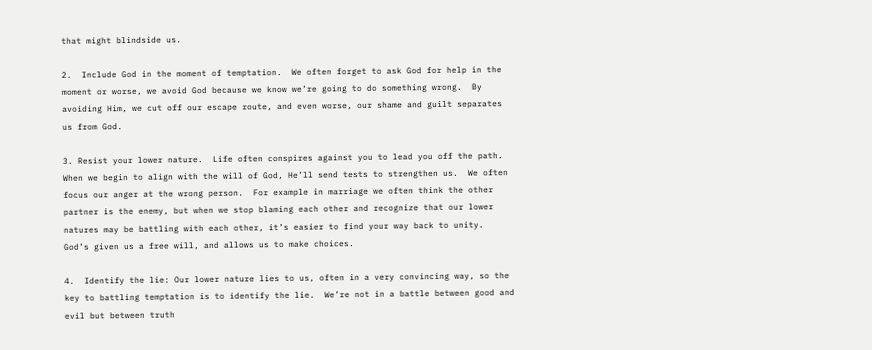that might blindside us.

2.  Include God in the moment of temptation.  We often forget to ask God for help in the moment or worse, we avoid God because we know we’re going to do something wrong.  By avoiding Him, we cut off our escape route, and even worse, our shame and guilt separates us from God.

3. Resist your lower nature.  Life often conspires against you to lead you off the path.  When we begin to align with the will of God, He’ll send tests to strengthen us.  We often focus our anger at the wrong person.  For example in marriage we often think the other partner is the enemy, but when we stop blaming each other and recognize that our lower natures may be battling with each other, it’s easier to find your way back to unity.  God’s given us a free will, and allows us to make choices.

4.  Identify the lie: Our lower nature lies to us, often in a very convincing way, so the key to battling temptation is to identify the lie.  We’re not in a battle between good and evil but between truth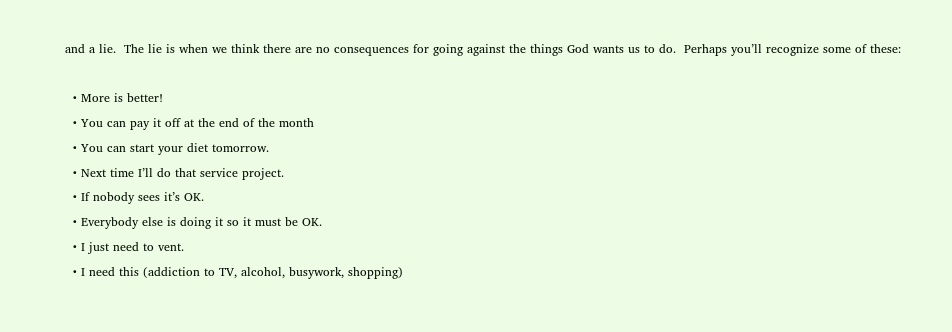and a lie.  The lie is when we think there are no consequences for going against the things God wants us to do.  Perhaps you’ll recognize some of these:

  • More is better!
  • You can pay it off at the end of the month
  • You can start your diet tomorrow.
  • Next time I’ll do that service project.
  • If nobody sees it’s OK.
  • Everybody else is doing it so it must be OK.
  • I just need to vent.
  • I need this (addiction to TV, alcohol, busywork, shopping)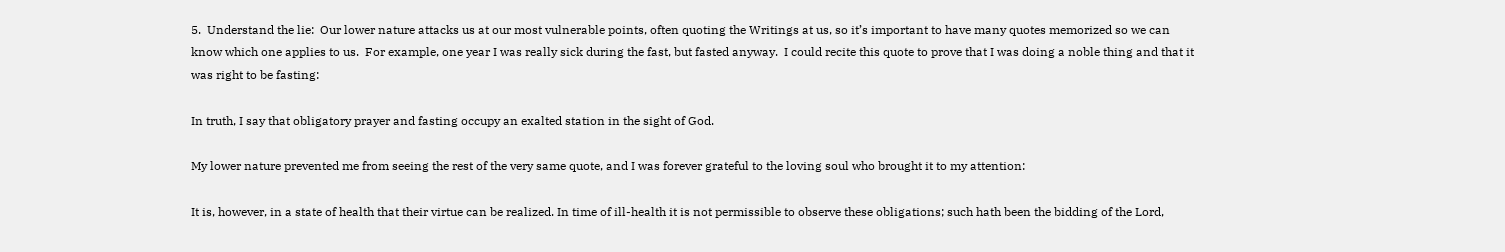5.  Understand the lie:  Our lower nature attacks us at our most vulnerable points, often quoting the Writings at us, so it’s important to have many quotes memorized so we can know which one applies to us.  For example, one year I was really sick during the fast, but fasted anyway.  I could recite this quote to prove that I was doing a noble thing and that it was right to be fasting:

In truth, I say that obligatory prayer and fasting occupy an exalted station in the sight of God.

My lower nature prevented me from seeing the rest of the very same quote, and I was forever grateful to the loving soul who brought it to my attention:

It is, however, in a state of health that their virtue can be realized. In time of ill-health it is not permissible to observe these obligations; such hath been the bidding of the Lord,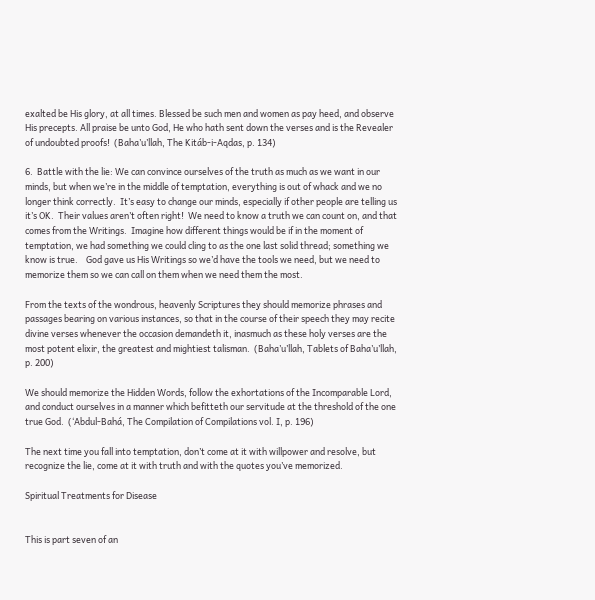exalted be His glory, at all times. Blessed be such men and women as pay heed, and observe His precepts. All praise be unto God, He who hath sent down the verses and is the Revealer of undoubted proofs!  (Baha’u’llah, The Kitáb-i-Aqdas, p. 134)

6.  Battle with the lie: We can convince ourselves of the truth as much as we want in our minds, but when we’re in the middle of temptation, everything is out of whack and we no longer think correctly.  It’s easy to change our minds, especially if other people are telling us it’s OK.  Their values aren’t often right!  We need to know a truth we can count on, and that comes from the Writings.  Imagine how different things would be if in the moment of temptation, we had something we could cling to as the one last solid thread; something we know is true.    God gave us His Writings so we’d have the tools we need, but we need to memorize them so we can call on them when we need them the most.

From the texts of the wondrous, heavenly Scriptures they should memorize phrases and passages bearing on various instances, so that in the course of their speech they may recite divine verses whenever the occasion demandeth it, inasmuch as these holy verses are the most potent elixir, the greatest and mightiest talisman.  (Baha’u’llah, Tablets of Baha’u’llah, p. 200)

We should memorize the Hidden Words, follow the exhortations of the Incomparable Lord, and conduct ourselves in a manner which befitteth our servitude at the threshold of the one true God.  (‘Abdul-Bahá, The Compilation of Compilations vol. I, p. 196)

The next time you fall into temptation, don’t come at it with willpower and resolve, but recognize the lie, come at it with truth and with the quotes you’ve memorized.

Spiritual Treatments for Disease


This is part seven of an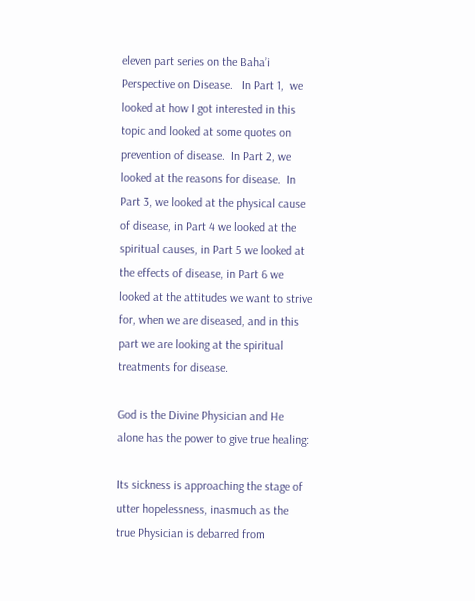eleven part series on the Baha’i Perspective on Disease.   In Part 1,  we looked at how I got interested in this topic and looked at some quotes on prevention of disease.  In Part 2, we looked at the reasons for disease.  In Part 3, we looked at the physical cause of disease, in Part 4 we looked at the spiritual causes, in Part 5 we looked at the effects of disease, in Part 6 we looked at the attitudes we want to strive for, when we are diseased, and in this part we are looking at the spiritual treatments for disease.

God is the Divine Physician and He alone has the power to give true healing:

Its sickness is approaching the stage of utter hopelessness, inasmuch as the true Physician is debarred from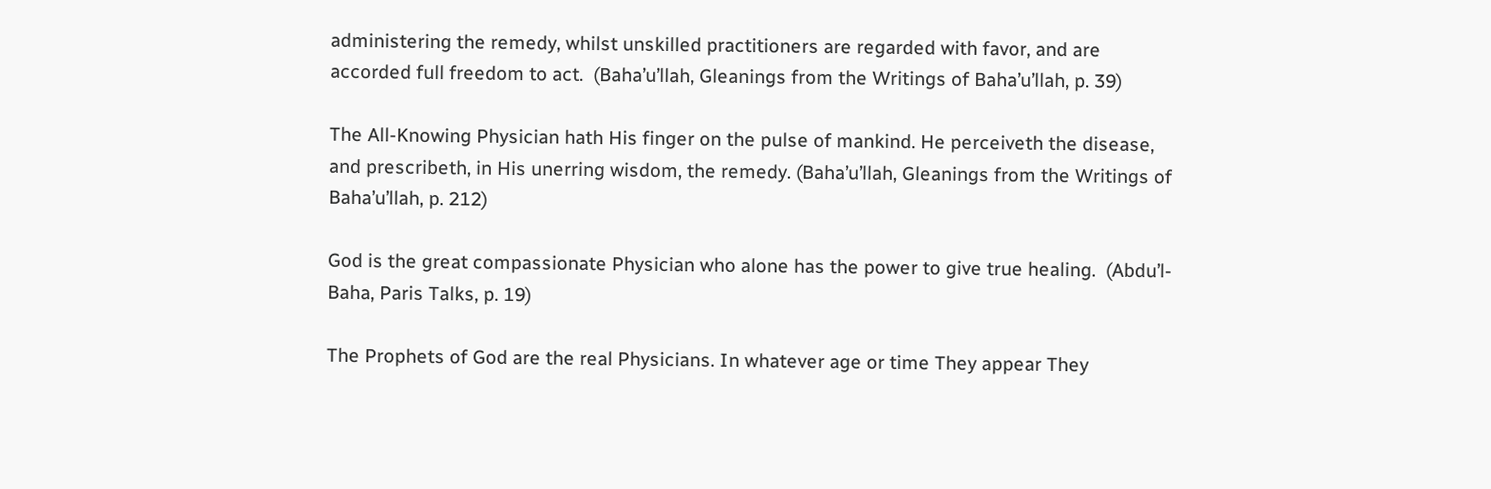administering the remedy, whilst unskilled practitioners are regarded with favor, and are accorded full freedom to act.  (Baha’u’llah, Gleanings from the Writings of Baha’u’llah, p. 39)

The All-Knowing Physician hath His finger on the pulse of mankind. He perceiveth the disease, and prescribeth, in His unerring wisdom, the remedy. (Baha’u’llah, Gleanings from the Writings of Baha’u’llah, p. 212)

God is the great compassionate Physician who alone has the power to give true healing.  (Abdu’l-Baha, Paris Talks, p. 19)

The Prophets of God are the real Physicians. In whatever age or time They appear They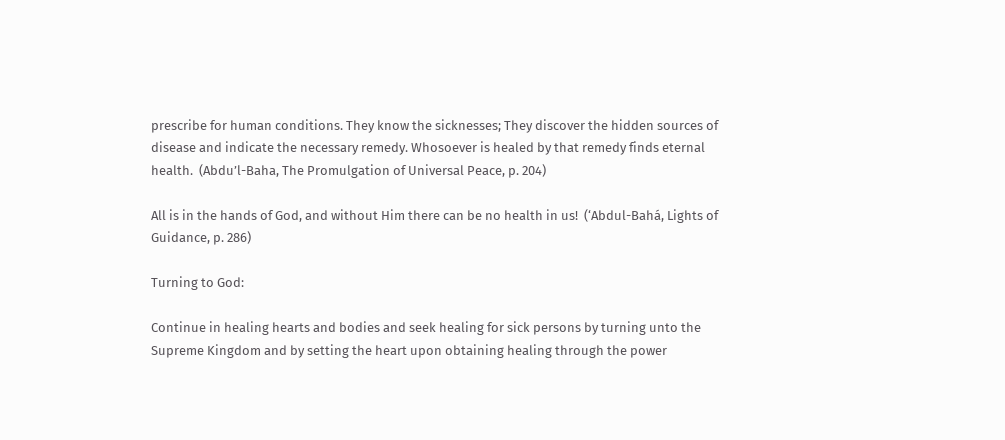prescribe for human conditions. They know the sicknesses; They discover the hidden sources of disease and indicate the necessary remedy. Whosoever is healed by that remedy finds eternal health.  (Abdu’l-Baha, The Promulgation of Universal Peace, p. 204)

All is in the hands of God, and without Him there can be no health in us!  (‘Abdul-Bahá, Lights of Guidance, p. 286)

Turning to God:

Continue in healing hearts and bodies and seek healing for sick persons by turning unto the Supreme Kingdom and by setting the heart upon obtaining healing through the power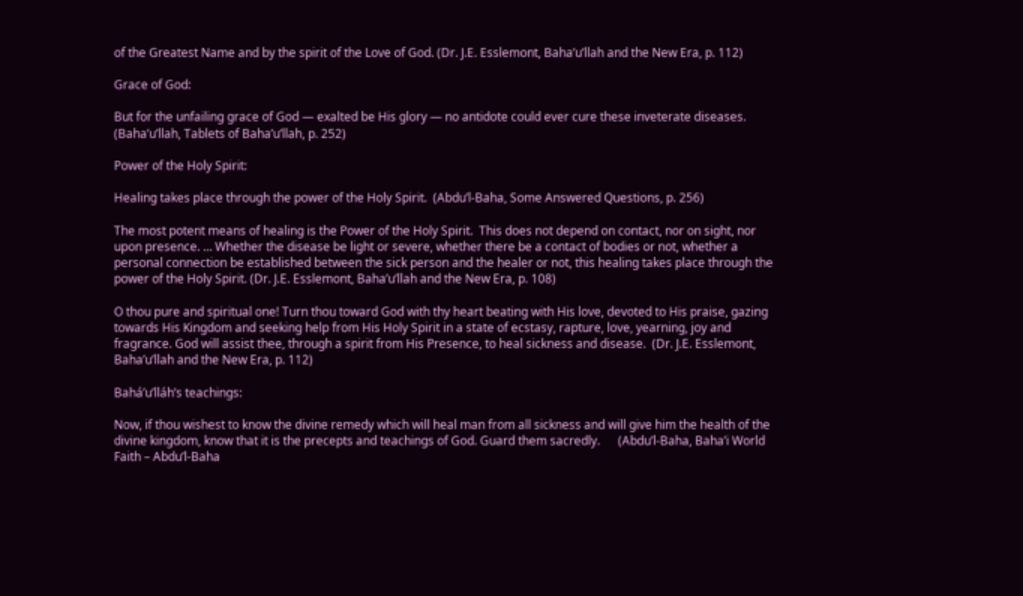of the Greatest Name and by the spirit of the Love of God. (Dr. J.E. Esslemont, Baha’u’llah and the New Era, p. 112)

Grace of God:

But for the unfailing grace of God — exalted be His glory — no antidote could ever cure these inveterate diseases.  (Baha’u’llah, Tablets of Baha’u’llah, p. 252)

Power of the Holy Spirit:

Healing takes place through the power of the Holy Spirit.  (Abdu’l-Baha, Some Answered Questions, p. 256)

The most potent means of healing is the Power of the Holy Spirit.  This does not depend on contact, nor on sight, nor upon presence. … Whether the disease be light or severe, whether there be a contact of bodies or not, whether a personal connection be established between the sick person and the healer or not, this healing takes place through the power of the Holy Spirit. (Dr. J.E. Esslemont, Baha’u’llah and the New Era, p. 108)

O thou pure and spiritual one! Turn thou toward God with thy heart beating with His love, devoted to His praise, gazing towards His Kingdom and seeking help from His Holy Spirit in a state of ecstasy, rapture, love, yearning, joy and fragrance. God will assist thee, through a spirit from His Presence, to heal sickness and disease.  (Dr. J.E. Esslemont, Baha’u’llah and the New Era, p. 112)

Bahá’u’lláh’s teachings:

Now, if thou wishest to know the divine remedy which will heal man from all sickness and will give him the health of the divine kingdom, know that it is the precepts and teachings of God. Guard them sacredly.      (Abdu’l-Baha, Baha’i World Faith – Abdu’l-Baha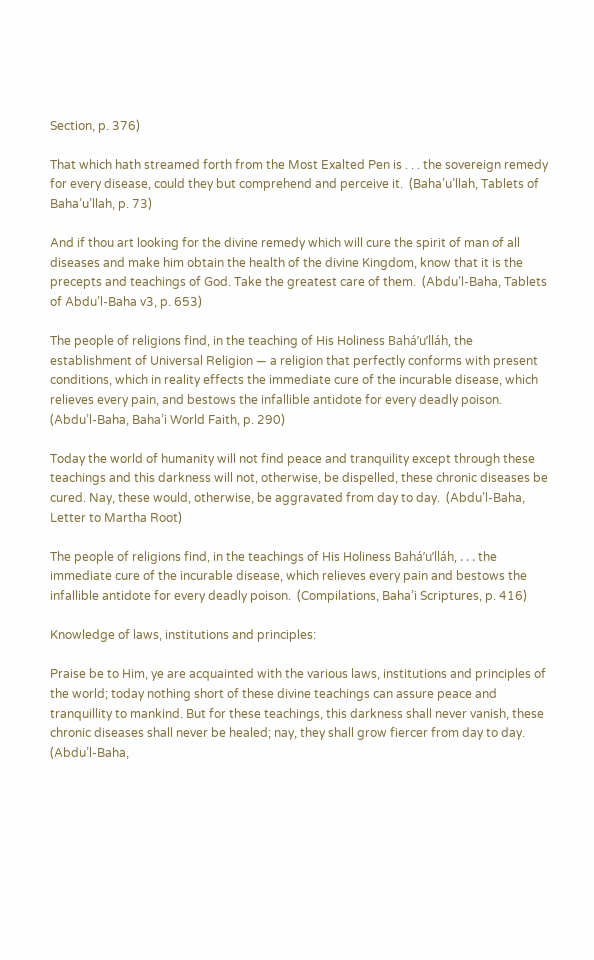Section, p. 376)

That which hath streamed forth from the Most Exalted Pen is . . . the sovereign remedy for every disease, could they but comprehend and perceive it.  (Baha’u’llah, Tablets of Baha’u’llah, p. 73)

And if thou art looking for the divine remedy which will cure the spirit of man of all diseases and make him obtain the health of the divine Kingdom, know that it is the precepts and teachings of God. Take the greatest care of them.  (Abdu’l-Baha, Tablets of Abdu’l-Baha v3, p. 653)

The people of religions find, in the teaching of His Holiness Bahá’u’lláh, the establishment of Universal Religion — a religion that perfectly conforms with present conditions, which in reality effects the immediate cure of the incurable disease, which relieves every pain, and bestows the infallible antidote for every deadly poison.  (Abdu’l-Baha, Baha’i World Faith, p. 290)

Today the world of humanity will not find peace and tranquility except through these teachings and this darkness will not, otherwise, be dispelled, these chronic diseases be cured. Nay, these would, otherwise, be aggravated from day to day.  (Abdu’l-Baha, Letter to Martha Root)

The people of religions find, in the teachings of His Holiness Bahá’u’lláh, . . . the immediate cure of the incurable disease, which relieves every pain and bestows the infallible antidote for every deadly poison.  (Compilations, Baha’i Scriptures, p. 416)

Knowledge of laws, institutions and principles:

Praise be to Him, ye are acquainted with the various laws, institutions and principles of the world; today nothing short of these divine teachings can assure peace and tranquillity to mankind. But for these teachings, this darkness shall never vanish, these chronic diseases shall never be healed; nay, they shall grow fiercer from day to day.  (Abdu’l-Baha,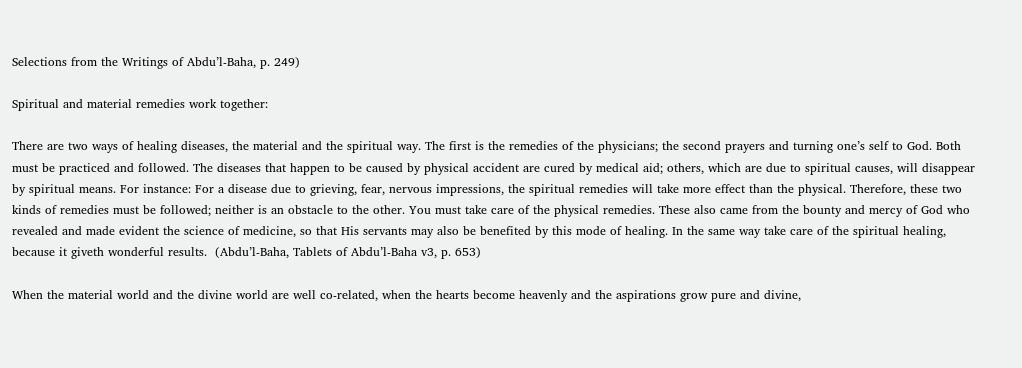Selections from the Writings of Abdu’l-Baha, p. 249)

Spiritual and material remedies work together:

There are two ways of healing diseases, the material and the spiritual way. The first is the remedies of the physicians; the second prayers and turning one’s self to God. Both must be practiced and followed. The diseases that happen to be caused by physical accident are cured by medical aid; others, which are due to spiritual causes, will disappear by spiritual means. For instance: For a disease due to grieving, fear, nervous impressions, the spiritual remedies will take more effect than the physical. Therefore, these two kinds of remedies must be followed; neither is an obstacle to the other. You must take care of the physical remedies. These also came from the bounty and mercy of God who revealed and made evident the science of medicine, so that His servants may also be benefited by this mode of healing. In the same way take care of the spiritual healing, because it giveth wonderful results.  (Abdu’l-Baha, Tablets of Abdu’l-Baha v3, p. 653)

When the material world and the divine world are well co-related, when the hearts become heavenly and the aspirations grow pure and divine,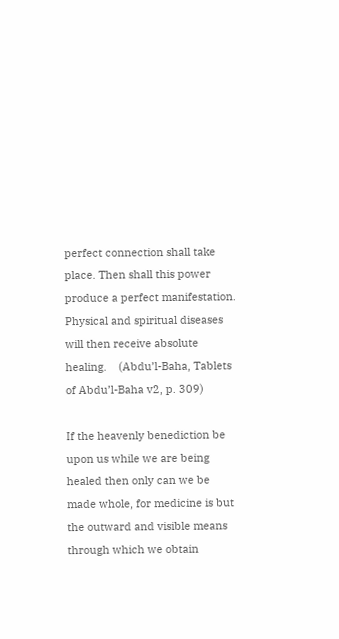perfect connection shall take place. Then shall this power produce a perfect manifestation. Physical and spiritual diseases will then receive absolute healing.    (Abdu’l-Baha, Tablets of Abdu’l-Baha v2, p. 309)

If the heavenly benediction be upon us while we are being healed then only can we be made whole, for medicine is but the outward and visible means through which we obtain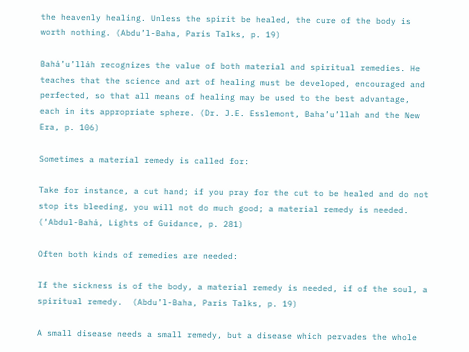the heavenly healing. Unless the spirit be healed, the cure of the body is worth nothing. (Abdu’l-Baha, Paris Talks, p. 19)

Bahá’u’lláh recognizes the value of both material and spiritual remedies. He teaches that the science and art of healing must be developed, encouraged and perfected, so that all means of healing may be used to the best advantage, each in its appropriate sphere. (Dr. J.E. Esslemont, Baha’u’llah and the New Era, p. 106)

Sometimes a material remedy is called for:

Take for instance, a cut hand; if you pray for the cut to be healed and do not stop its bleeding, you will not do much good; a material remedy is needed.  (‘Abdul-Bahá, Lights of Guidance, p. 281)

Often both kinds of remedies are needed:

If the sickness is of the body, a material remedy is needed, if of the soul, a spiritual remedy.  (Abdu’l-Baha, Paris Talks, p. 19)

A small disease needs a small remedy, but a disease which pervades the whole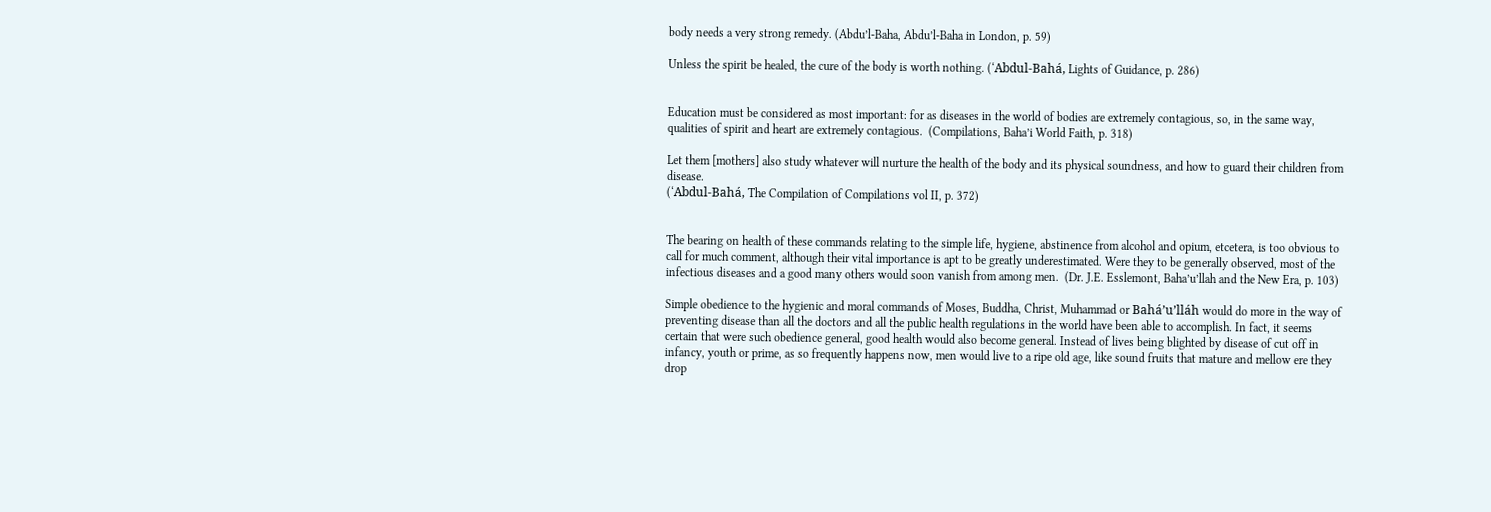body needs a very strong remedy. (Abdu’l-Baha, Abdu’l-Baha in London, p. 59)

Unless the spirit be healed, the cure of the body is worth nothing. (‘Abdul-Bahá, Lights of Guidance, p. 286)


Education must be considered as most important: for as diseases in the world of bodies are extremely contagious, so, in the same way, qualities of spirit and heart are extremely contagious.  (Compilations, Baha’i World Faith, p. 318)

Let them [mothers] also study whatever will nurture the health of the body and its physical soundness, and how to guard their children from disease.
(‘Abdul-Bahá, The Compilation of Compilations vol II, p. 372)


The bearing on health of these commands relating to the simple life, hygiene, abstinence from alcohol and opium, etcetera, is too obvious to call for much comment, although their vital importance is apt to be greatly underestimated. Were they to be generally observed, most of the infectious diseases and a good many others would soon vanish from among men.  (Dr. J.E. Esslemont, Baha’u’llah and the New Era, p. 103)

Simple obedience to the hygienic and moral commands of Moses, Buddha, Christ, Muhammad or Bahá’u’lláh would do more in the way of preventing disease than all the doctors and all the public health regulations in the world have been able to accomplish. In fact, it seems certain that were such obedience general, good health would also become general. Instead of lives being blighted by disease of cut off in infancy, youth or prime, as so frequently happens now, men would live to a ripe old age, like sound fruits that mature and mellow ere they drop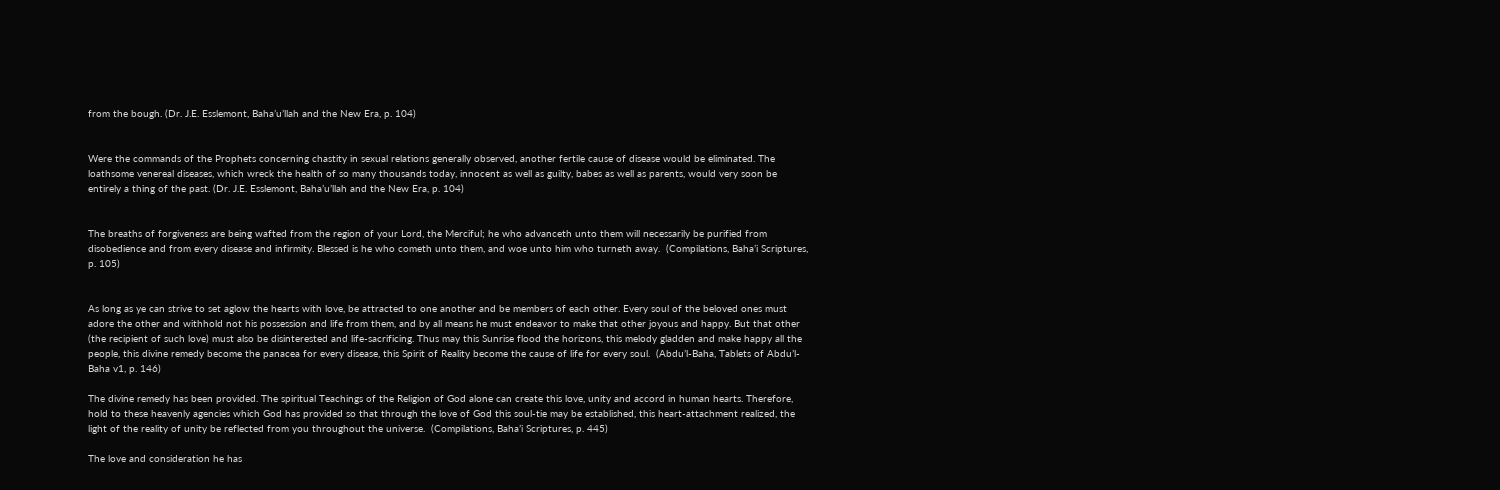from the bough. (Dr. J.E. Esslemont, Baha’u’llah and the New Era, p. 104)


Were the commands of the Prophets concerning chastity in sexual relations generally observed, another fertile cause of disease would be eliminated. The loathsome venereal diseases, which wreck the health of so many thousands today, innocent as well as guilty, babes as well as parents, would very soon be
entirely a thing of the past. (Dr. J.E. Esslemont, Baha’u’llah and the New Era, p. 104)


The breaths of forgiveness are being wafted from the region of your Lord, the Merciful; he who advanceth unto them will necessarily be purified from disobedience and from every disease and infirmity. Blessed is he who cometh unto them, and woe unto him who turneth away.  (Compilations, Baha’i Scriptures, p. 105)


As long as ye can strive to set aglow the hearts with love, be attracted to one another and be members of each other. Every soul of the beloved ones must adore the other and withhold not his possession and life from them, and by all means he must endeavor to make that other joyous and happy. But that other (the recipient of such love) must also be disinterested and life-sacrificing. Thus may this Sunrise flood the horizons, this melody gladden and make happy all the people, this divine remedy become the panacea for every disease, this Spirit of Reality become the cause of life for every soul.  (Abdu’l-Baha, Tablets of Abdu’l-Baha v1, p. 146)

The divine remedy has been provided. The spiritual Teachings of the Religion of God alone can create this love, unity and accord in human hearts. Therefore, hold to these heavenly agencies which God has provided so that through the love of God this soul-tie may be established, this heart-attachment realized, the light of the reality of unity be reflected from you throughout the universe.  (Compilations, Baha’i Scriptures, p. 445)

The love and consideration he has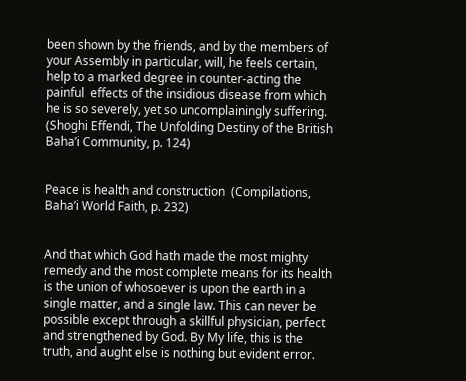been shown by the friends, and by the members of your Assembly in particular, will, he feels certain, help to a marked degree in counter-acting the painful  effects of the insidious disease from which he is so severely, yet so uncomplainingly suffering.  (Shoghi Effendi, The Unfolding Destiny of the British Baha’i Community, p. 124)


Peace is health and construction  (Compilations, Baha’i World Faith, p. 232)


And that which God hath made the most mighty remedy and the most complete means for its health is the union of whosoever is upon the earth in a single matter, and a single law. This can never be possible except through a skillful physician, perfect and strengthened by God. By My life, this is the truth, and aught else is nothing but evident error.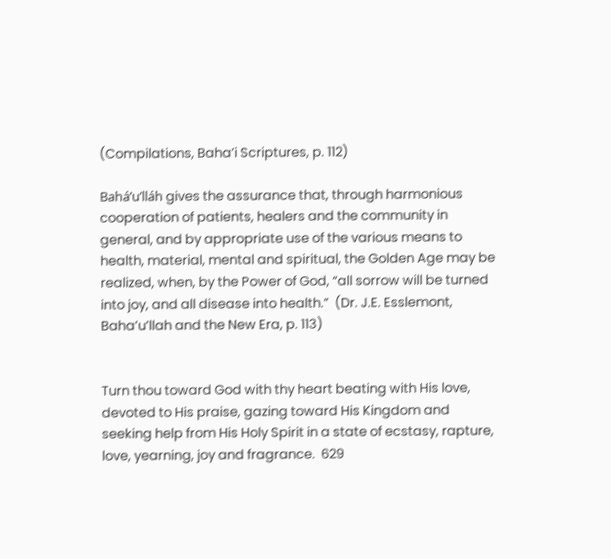(Compilations, Baha’i Scriptures, p. 112)

Bahá’u’lláh gives the assurance that, through harmonious cooperation of patients, healers and the community in general, and by appropriate use of the various means to health, material, mental and spiritual, the Golden Age may be realized, when, by the Power of God, “all sorrow will be turned into joy, and all disease into health.”  (Dr. J.E. Esslemont, Baha’u’llah and the New Era, p. 113)


Turn thou toward God with thy heart beating with His love, devoted to His praise, gazing toward His Kingdom and seeking help from His Holy Spirit in a state of ecstasy, rapture, love, yearning, joy and fragrance.  629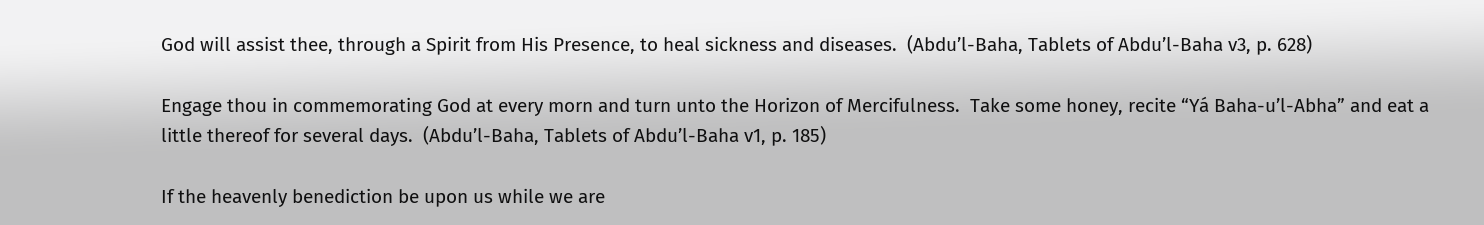God will assist thee, through a Spirit from His Presence, to heal sickness and diseases.  (Abdu’l-Baha, Tablets of Abdu’l-Baha v3, p. 628)

Engage thou in commemorating God at every morn and turn unto the Horizon of Mercifulness.  Take some honey, recite “Yá Baha-u’l-Abha” and eat a little thereof for several days.  (Abdu’l-Baha, Tablets of Abdu’l-Baha v1, p. 185)

If the heavenly benediction be upon us while we are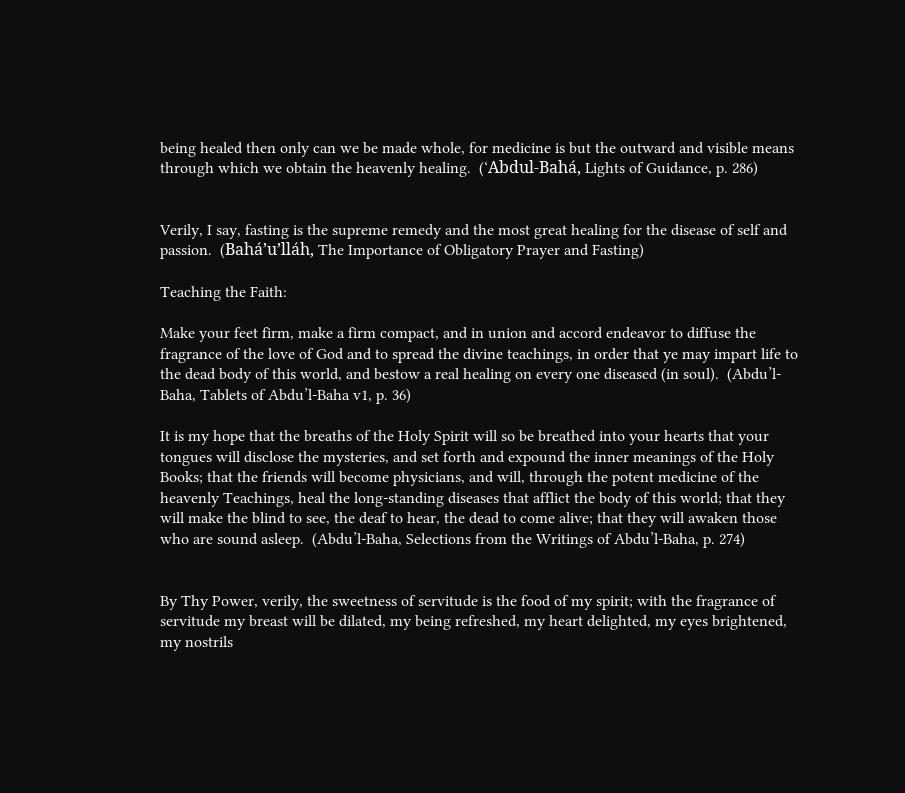being healed then only can we be made whole, for medicine is but the outward and visible means through which we obtain the heavenly healing.  (‘Abdul-Bahá, Lights of Guidance, p. 286)


Verily, I say, fasting is the supreme remedy and the most great healing for the disease of self and passion.  (Bahá’u’lláh, The Importance of Obligatory Prayer and Fasting)

Teaching the Faith:

Make your feet firm, make a firm compact, and in union and accord endeavor to diffuse the fragrance of the love of God and to spread the divine teachings, in order that ye may impart life to the dead body of this world, and bestow a real healing on every one diseased (in soul).  (Abdu’l-Baha, Tablets of Abdu’l-Baha v1, p. 36)

It is my hope that the breaths of the Holy Spirit will so be breathed into your hearts that your tongues will disclose the mysteries, and set forth and expound the inner meanings of the Holy Books; that the friends will become physicians, and will, through the potent medicine of the heavenly Teachings, heal the long-standing diseases that afflict the body of this world; that they will make the blind to see, the deaf to hear, the dead to come alive; that they will awaken those who are sound asleep.  (Abdu’l-Baha, Selections from the Writings of Abdu’l-Baha, p. 274)


By Thy Power, verily, the sweetness of servitude is the food of my spirit; with the fragrance of servitude my breast will be dilated, my being refreshed, my heart delighted, my eyes brightened, my nostrils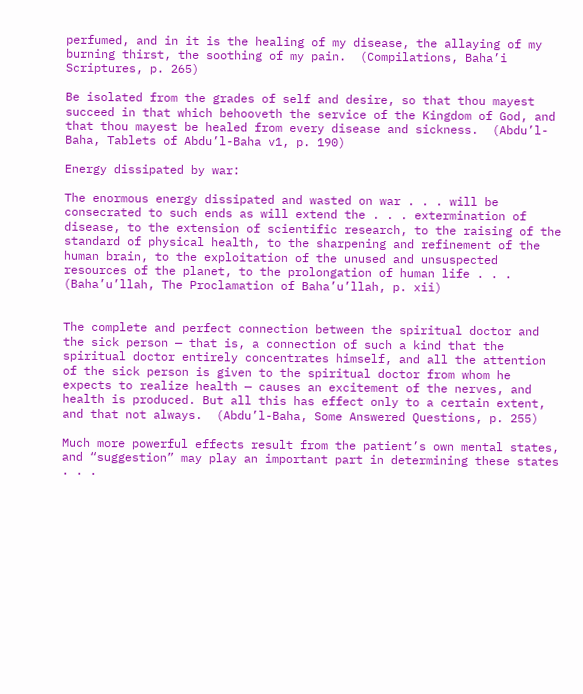perfumed, and in it is the healing of my disease, the allaying of my burning thirst, the soothing of my pain.  (Compilations, Baha’i Scriptures, p. 265)

Be isolated from the grades of self and desire, so that thou mayest succeed in that which behooveth the service of the Kingdom of God, and that thou mayest be healed from every disease and sickness.  (Abdu’l-Baha, Tablets of Abdu’l-Baha v1, p. 190)

Energy dissipated by war:

The enormous energy dissipated and wasted on war . . . will be consecrated to such ends as will extend the . . . extermination of disease, to the extension of scientific research, to the raising of the standard of physical health, to the sharpening and refinement of the human brain, to the exploitation of the unused and unsuspected resources of the planet, to the prolongation of human life . . . (Baha’u’llah, The Proclamation of Baha’u’llah, p. xii)


The complete and perfect connection between the spiritual doctor and the sick person — that is, a connection of such a kind that the spiritual doctor entirely concentrates himself, and all the attention of the sick person is given to the spiritual doctor from whom he expects to realize health — causes an excitement of the nerves, and health is produced. But all this has effect only to a certain extent, and that not always.  (Abdu’l-Baha, Some Answered Questions, p. 255)

Much more powerful effects result from the patient’s own mental states, and “suggestion” may play an important part in determining these states . . .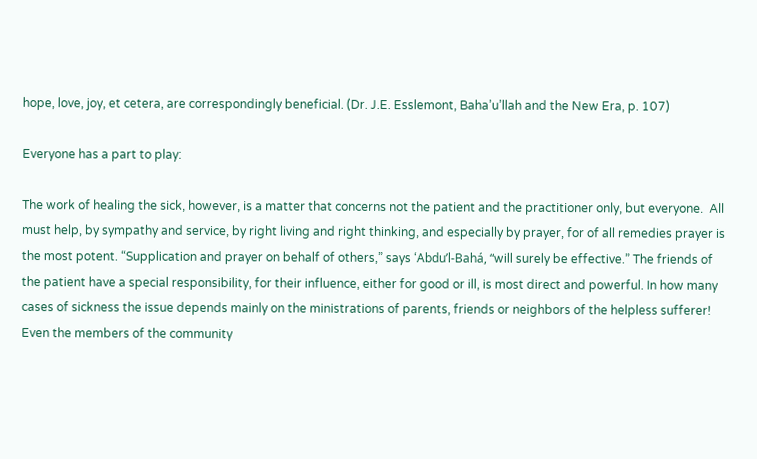hope, love, joy, et cetera, are correspondingly beneficial. (Dr. J.E. Esslemont, Baha’u’llah and the New Era, p. 107)

Everyone has a part to play:

The work of healing the sick, however, is a matter that concerns not the patient and the practitioner only, but everyone.  All must help, by sympathy and service, by right living and right thinking, and especially by prayer, for of all remedies prayer is the most potent. “Supplication and prayer on behalf of others,” says ‘Abdu’l-Bahá, “will surely be effective.” The friends of the patient have a special responsibility, for their influence, either for good or ill, is most direct and powerful. In how many cases of sickness the issue depends mainly on the ministrations of parents, friends or neighbors of the helpless sufferer!  Even the members of the community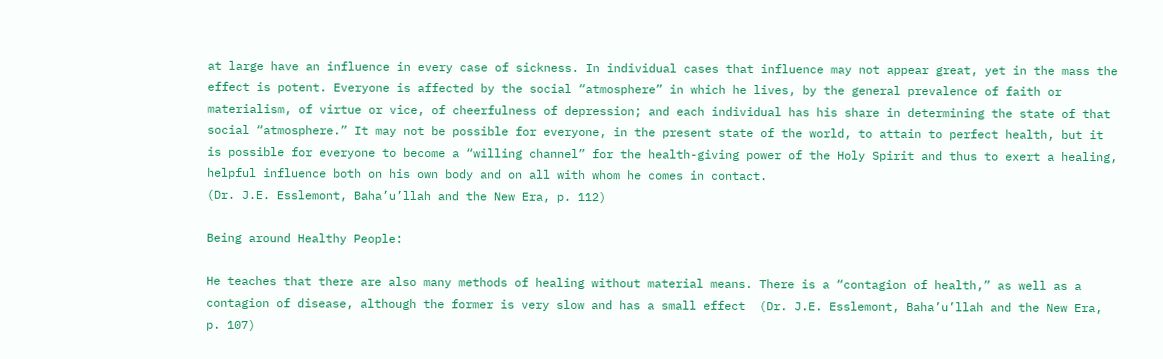at large have an influence in every case of sickness. In individual cases that influence may not appear great, yet in the mass the effect is potent. Everyone is affected by the social “atmosphere” in which he lives, by the general prevalence of faith or materialism, of virtue or vice, of cheerfulness of depression; and each individual has his share in determining the state of that social “atmosphere.” It may not be possible for everyone, in the present state of the world, to attain to perfect health, but it is possible for everyone to become a “willing channel” for the health-giving power of the Holy Spirit and thus to exert a healing, helpful influence both on his own body and on all with whom he comes in contact.
(Dr. J.E. Esslemont, Baha’u’llah and the New Era, p. 112)

Being around Healthy People:

He teaches that there are also many methods of healing without material means. There is a “contagion of health,” as well as a contagion of disease, although the former is very slow and has a small effect  (Dr. J.E. Esslemont, Baha’u’llah and the New Era, p. 107)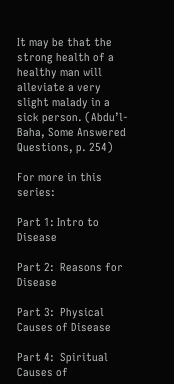It may be that the strong health of a healthy man will alleviate a very slight malady in a sick person. (Abdu’l-Baha, Some Answered Questions, p. 254)

For more in this series:

Part 1: Intro to Disease

Part 2:  Reasons for Disease

Part 3:  Physical Causes of Disease

Part 4:  Spiritual Causes of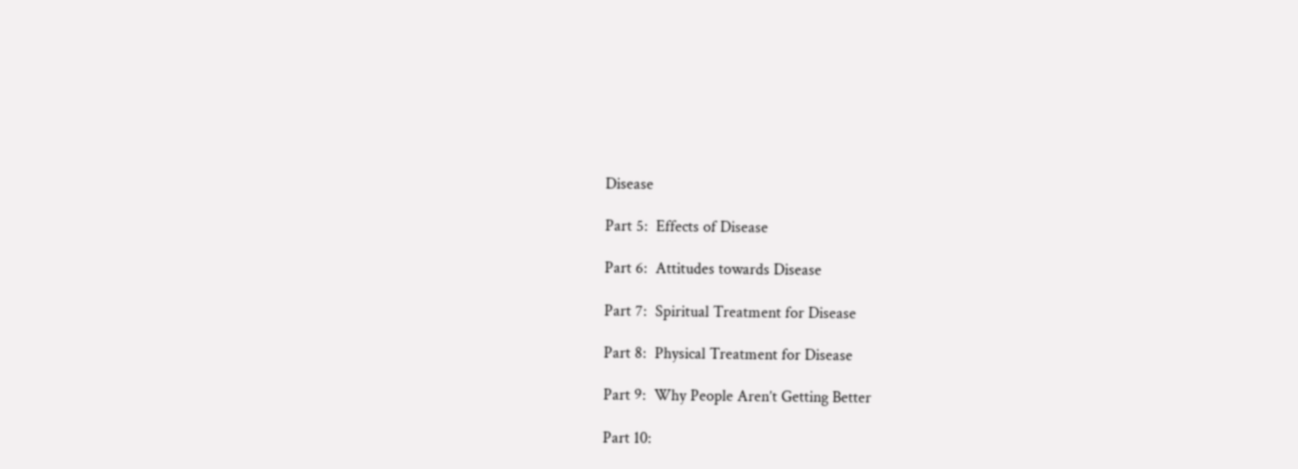Disease

Part 5:  Effects of Disease

Part 6:  Attitudes towards Disease

Part 7:  Spiritual Treatment for Disease

Part 8:  Physical Treatment for Disease

Part 9:  Why People Aren’t Getting Better

Part 10: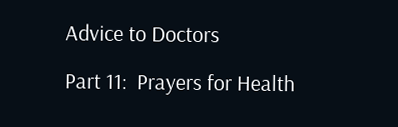Advice to Doctors

Part 11:  Prayers for Health